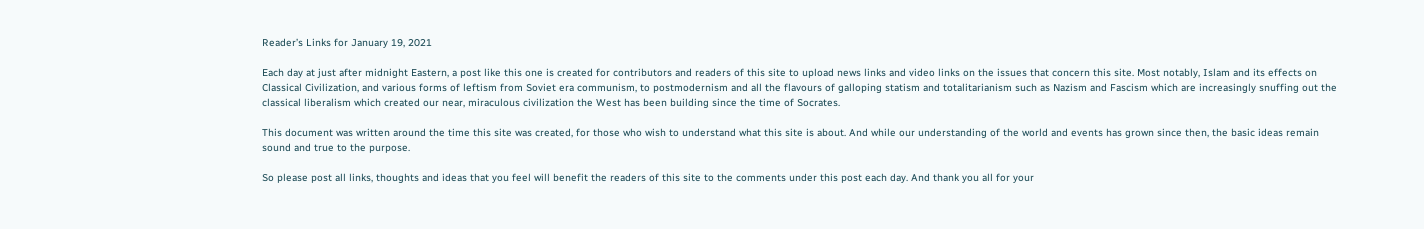Reader’s Links for January 19, 2021

Each day at just after midnight Eastern, a post like this one is created for contributors and readers of this site to upload news links and video links on the issues that concern this site. Most notably, Islam and its effects on Classical Civilization, and various forms of leftism from Soviet era communism, to postmodernism and all the flavours of galloping statism and totalitarianism such as Nazism and Fascism which are increasingly snuffing out the classical liberalism which created our near, miraculous civilization the West has been building since the time of Socrates.

This document was written around the time this site was created, for those who wish to understand what this site is about. And while our understanding of the world and events has grown since then, the basic ideas remain sound and true to the purpose.

So please post all links, thoughts and ideas that you feel will benefit the readers of this site to the comments under this post each day. And thank you all for your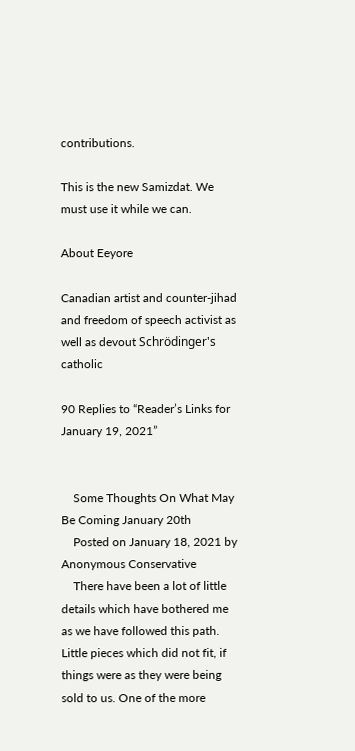contributions.

This is the new Samizdat. We must use it while we can.

About Eeyore

Canadian artist and counter-jihad and freedom of speech activist as well as devout Schrödinger's catholic

90 Replies to “Reader’s Links for January 19, 2021”


    Some Thoughts On What May Be Coming January 20th
    Posted on January 18, 2021 by Anonymous Conservative
    There have been a lot of little details which have bothered me as we have followed this path. Little pieces which did not fit, if things were as they were being sold to us. One of the more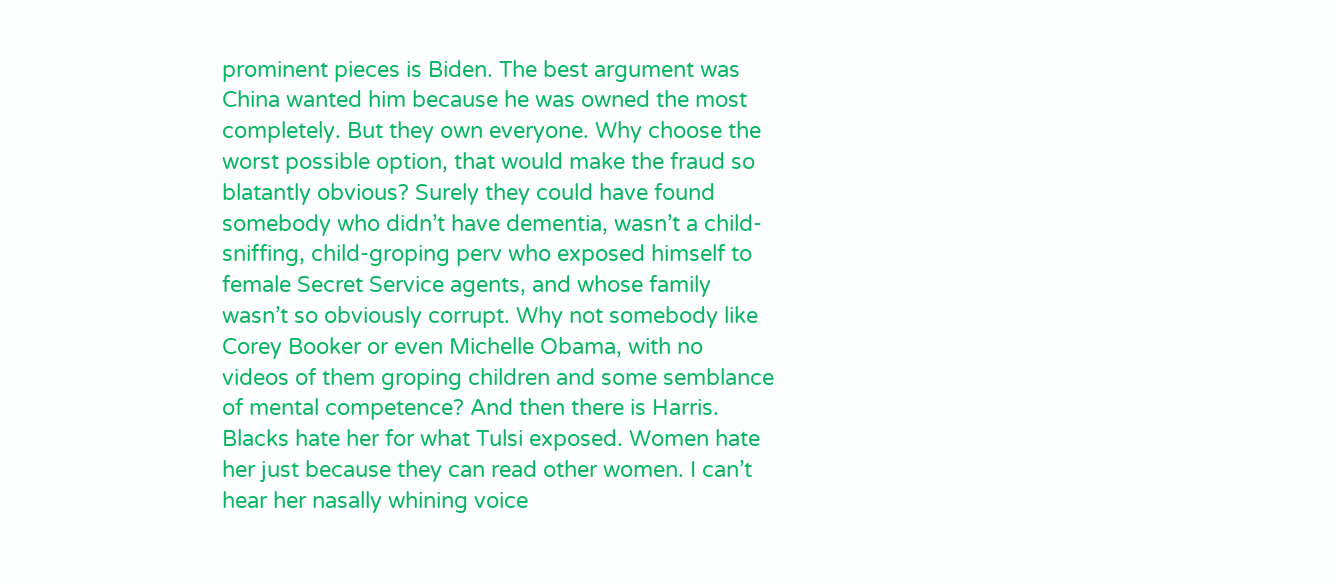prominent pieces is Biden. The best argument was China wanted him because he was owned the most completely. But they own everyone. Why choose the worst possible option, that would make the fraud so blatantly obvious? Surely they could have found somebody who didn’t have dementia, wasn’t a child-sniffing, child-groping perv who exposed himself to female Secret Service agents, and whose family wasn’t so obviously corrupt. Why not somebody like Corey Booker or even Michelle Obama, with no videos of them groping children and some semblance of mental competence? And then there is Harris. Blacks hate her for what Tulsi exposed. Women hate her just because they can read other women. I can’t hear her nasally whining voice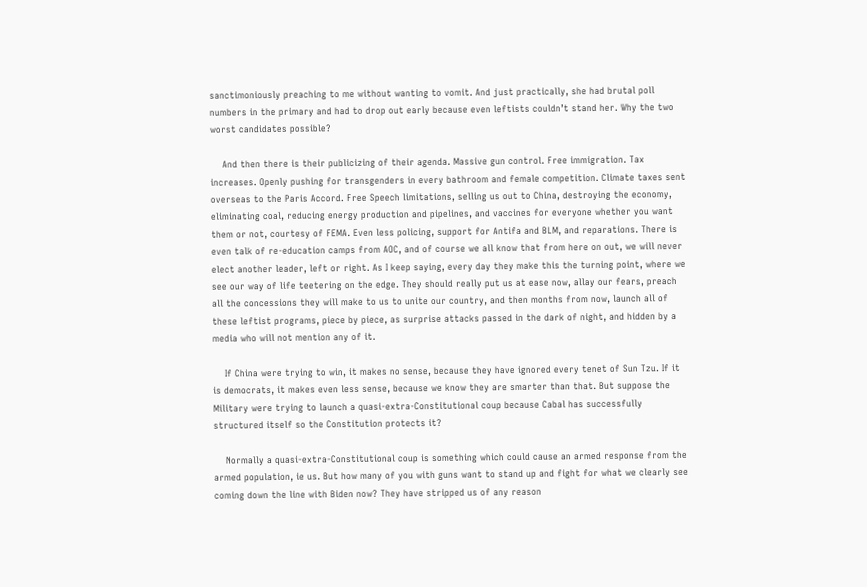sanctimoniously preaching to me without wanting to vomit. And just practically, she had brutal poll numbers in the primary and had to drop out early because even leftists couldn’t stand her. Why the two worst candidates possible?

    And then there is their publicizing of their agenda. Massive gun control. Free immigration. Tax increases. Openly pushing for transgenders in every bathroom and female competition. Climate taxes sent overseas to the Paris Accord. Free Speech limitations, selling us out to China, destroying the economy, eliminating coal, reducing energy production and pipelines, and vaccines for everyone whether you want them or not, courtesy of FEMA. Even less policing, support for Antifa and BLM, and reparations. There is even talk of re-education camps from AOC, and of course we all know that from here on out, we will never elect another leader, left or right. As I keep saying, every day they make this the turning point, where we see our way of life teetering on the edge. They should really put us at ease now, allay our fears, preach all the concessions they will make to us to unite our country, and then months from now, launch all of these leftist programs, piece by piece, as surprise attacks passed in the dark of night, and hidden by a media who will not mention any of it.

    If China were trying to win, it makes no sense, because they have ignored every tenet of Sun Tzu. If it is democrats, it makes even less sense, because we know they are smarter than that. But suppose the Military were trying to launch a quasi-extra-Constitutional coup because Cabal has successfully structured itself so the Constitution protects it?

    Normally a quasi-extra-Constitutional coup is something which could cause an armed response from the armed population, ie us. But how many of you with guns want to stand up and fight for what we clearly see coming down the line with Biden now? They have stripped us of any reason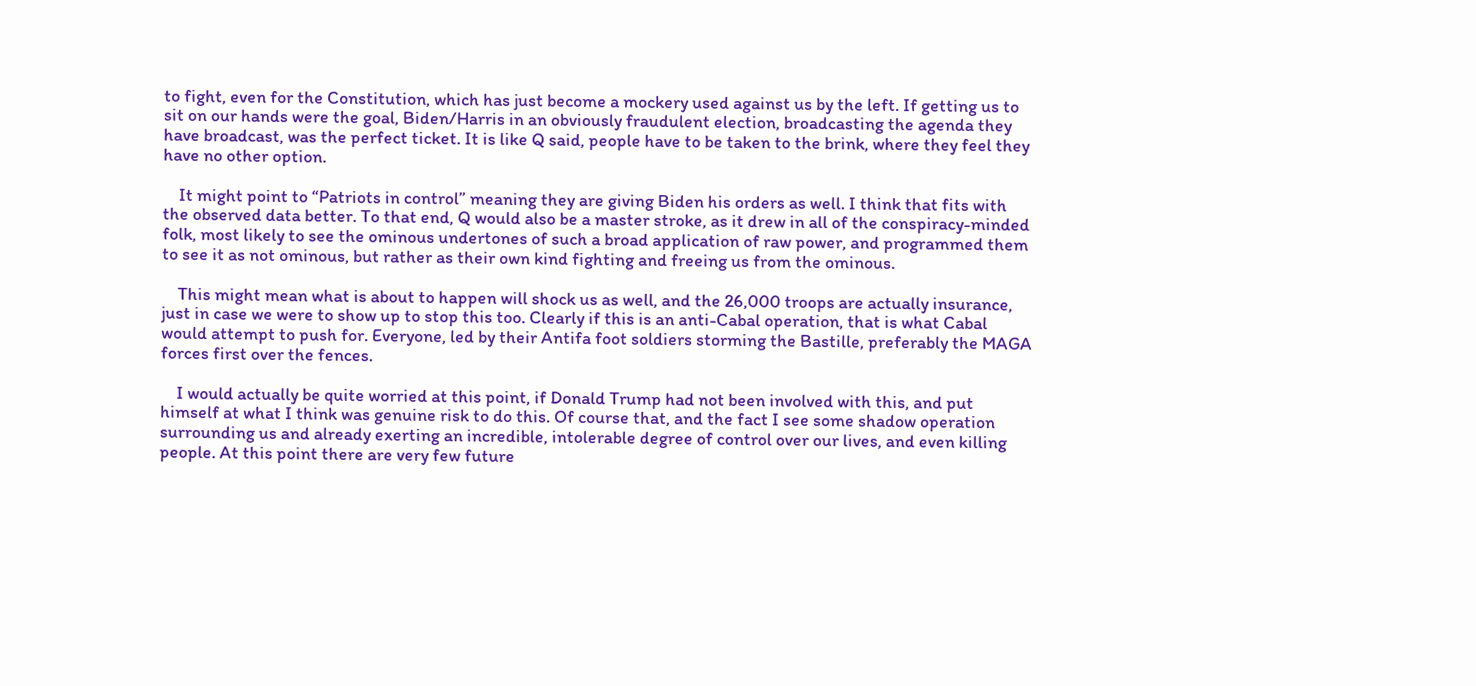to fight, even for the Constitution, which has just become a mockery used against us by the left. If getting us to sit on our hands were the goal, Biden/Harris in an obviously fraudulent election, broadcasting the agenda they have broadcast, was the perfect ticket. It is like Q said, people have to be taken to the brink, where they feel they have no other option.

    It might point to “Patriots in control” meaning they are giving Biden his orders as well. I think that fits with the observed data better. To that end, Q would also be a master stroke, as it drew in all of the conspiracy-minded folk, most likely to see the ominous undertones of such a broad application of raw power, and programmed them to see it as not ominous, but rather as their own kind fighting and freeing us from the ominous.

    This might mean what is about to happen will shock us as well, and the 26,000 troops are actually insurance, just in case we were to show up to stop this too. Clearly if this is an anti-Cabal operation, that is what Cabal would attempt to push for. Everyone, led by their Antifa foot soldiers storming the Bastille, preferably the MAGA forces first over the fences.

    I would actually be quite worried at this point, if Donald Trump had not been involved with this, and put himself at what I think was genuine risk to do this. Of course that, and the fact I see some shadow operation surrounding us and already exerting an incredible, intolerable degree of control over our lives, and even killing people. At this point there are very few future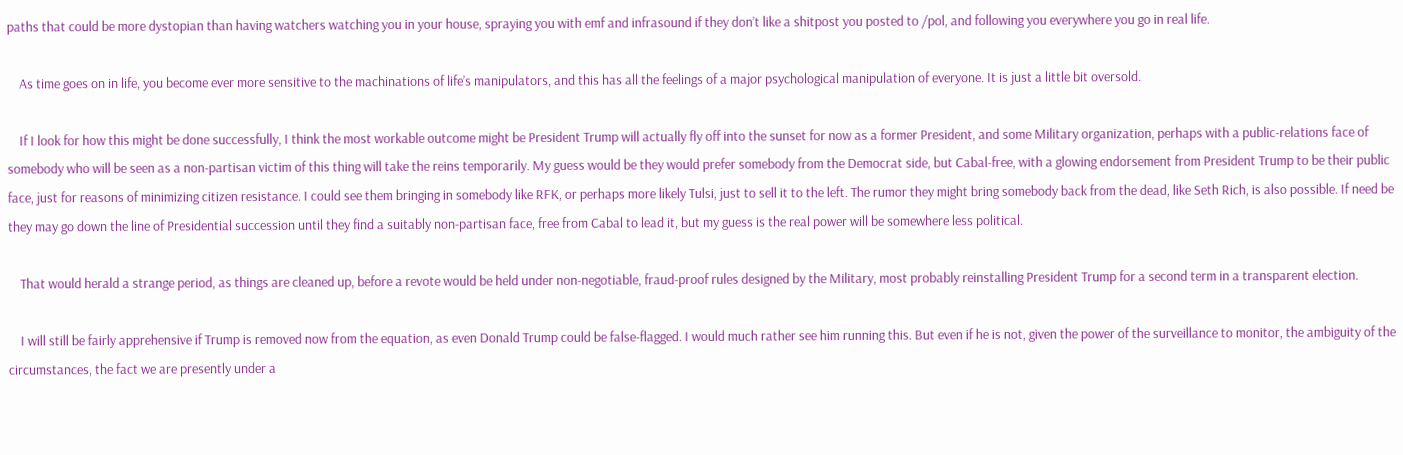paths that could be more dystopian than having watchers watching you in your house, spraying you with emf and infrasound if they don’t like a shitpost you posted to /pol, and following you everywhere you go in real life.

    As time goes on in life, you become ever more sensitive to the machinations of life’s manipulators, and this has all the feelings of a major psychological manipulation of everyone. It is just a little bit oversold.

    If I look for how this might be done successfully, I think the most workable outcome might be President Trump will actually fly off into the sunset for now as a former President, and some Military organization, perhaps with a public-relations face of somebody who will be seen as a non-partisan victim of this thing will take the reins temporarily. My guess would be they would prefer somebody from the Democrat side, but Cabal-free, with a glowing endorsement from President Trump to be their public face, just for reasons of minimizing citizen resistance. I could see them bringing in somebody like RFK, or perhaps more likely Tulsi, just to sell it to the left. The rumor they might bring somebody back from the dead, like Seth Rich, is also possible. If need be they may go down the line of Presidential succession until they find a suitably non-partisan face, free from Cabal to lead it, but my guess is the real power will be somewhere less political.

    That would herald a strange period, as things are cleaned up, before a revote would be held under non-negotiable, fraud-proof rules designed by the Military, most probably reinstalling President Trump for a second term in a transparent election.

    I will still be fairly apprehensive if Trump is removed now from the equation, as even Donald Trump could be false-flagged. I would much rather see him running this. But even if he is not, given the power of the surveillance to monitor, the ambiguity of the circumstances, the fact we are presently under a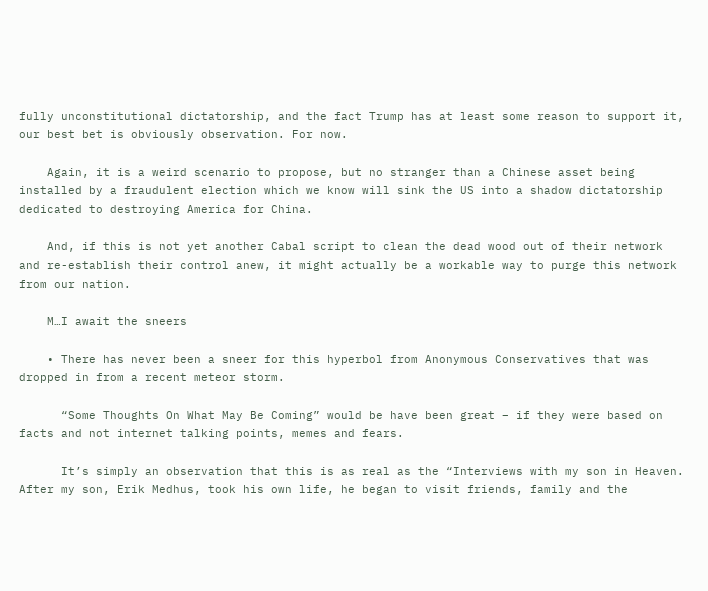fully unconstitutional dictatorship, and the fact Trump has at least some reason to support it, our best bet is obviously observation. For now.

    Again, it is a weird scenario to propose, but no stranger than a Chinese asset being installed by a fraudulent election which we know will sink the US into a shadow dictatorship dedicated to destroying America for China.

    And, if this is not yet another Cabal script to clean the dead wood out of their network and re-establish their control anew, it might actually be a workable way to purge this network from our nation.

    M…I await the sneers

    • There has never been a sneer for this hyperbol from Anonymous Conservatives that was dropped in from a recent meteor storm.

      “Some Thoughts On What May Be Coming” would be have been great – if they were based on facts and not internet talking points, memes and fears.

      It’s simply an observation that this is as real as the “Interviews with my son in Heaven. After my son, Erik Medhus, took his own life, he began to visit friends, family and the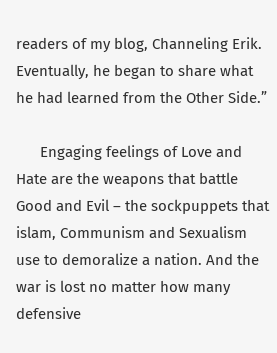readers of my blog, Channeling Erik. Eventually, he began to share what he had learned from the Other Side.”

      Engaging feelings of Love and Hate are the weapons that battle Good and Evil – the sockpuppets that islam, Communism and Sexualism use to demoralize a nation. And the war is lost no matter how many defensive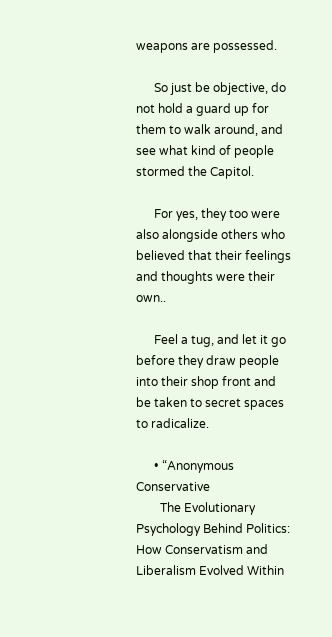weapons are possessed.

      So just be objective, do not hold a guard up for them to walk around, and see what kind of people stormed the Capitol.

      For yes, they too were also alongside others who believed that their feelings and thoughts were their own..

      Feel a tug, and let it go before they draw people into their shop front and be taken to secret spaces to radicalize.

      • “Anonymous Conservative
        The Evolutionary Psychology Behind Politics: How Conservatism and Liberalism Evolved Within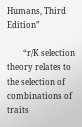Humans, Third Edition”

        “r/K selection theory relates to the selection of combinations of traits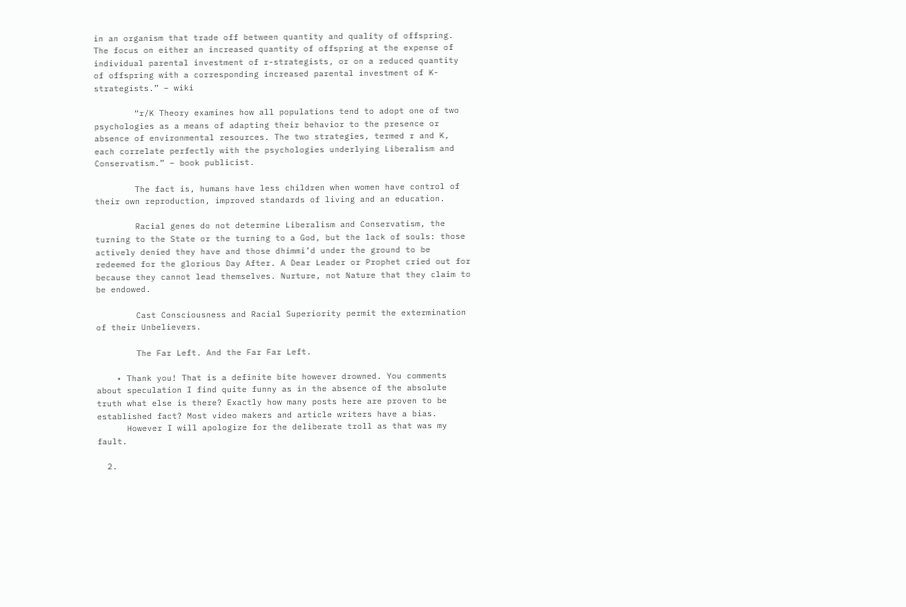in an organism that trade off between quantity and quality of offspring. The focus on either an increased quantity of offspring at the expense of individual parental investment of r-strategists, or on a reduced quantity of offspring with a corresponding increased parental investment of K-strategists.” – wiki

        “r/K Theory examines how all populations tend to adopt one of two psychologies as a means of adapting their behavior to the presence or absence of environmental resources. The two strategies, termed r and K, each correlate perfectly with the psychologies underlying Liberalism and Conservatism.” – book publicist.

        The fact is, humans have less children when women have control of their own reproduction, improved standards of living and an education.

        Racial genes do not determine Liberalism and Conservatism, the turning to the State or the turning to a God, but the lack of souls: those actively denied they have and those dhimmi’d under the ground to be redeemed for the glorious Day After. A Dear Leader or Prophet cried out for because they cannot lead themselves. Nurture, not Nature that they claim to be endowed.

        Cast Consciousness and Racial Superiority permit the extermination of their Unbelievers.

        The Far Left. And the Far Far Left.

    • Thank you! That is a definite bite however drowned. You comments about speculation I find quite funny as in the absence of the absolute truth what else is there? Exactly how many posts here are proven to be established fact? Most video makers and article writers have a bias.
      However I will apologize for the deliberate troll as that was my fault.

  2.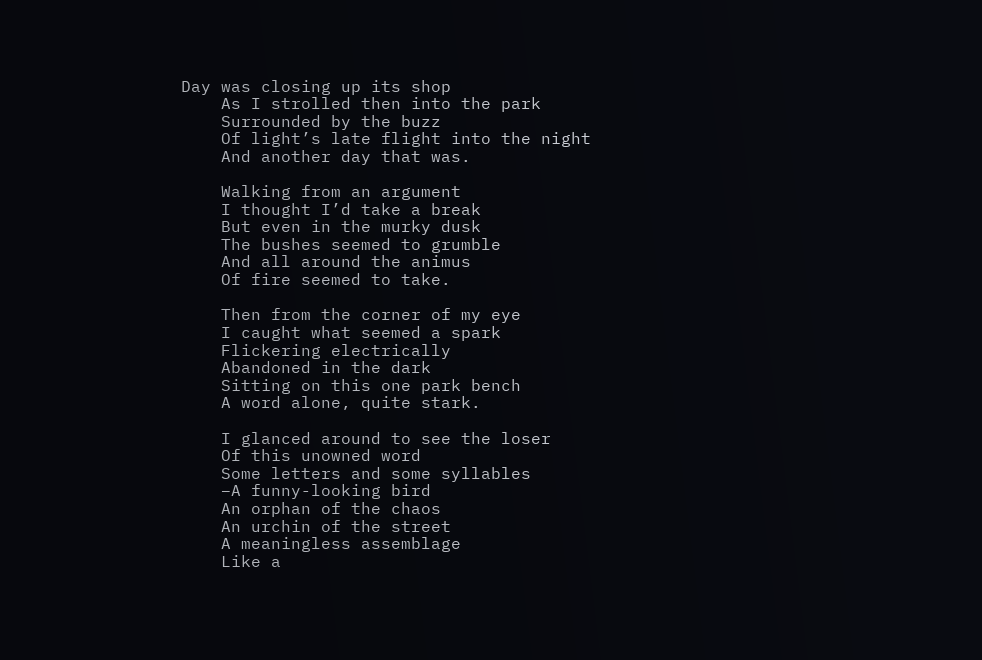Day was closing up its shop
    As I strolled then into the park
    Surrounded by the buzz
    Of light’s late flight into the night
    And another day that was.

    Walking from an argument
    I thought I’d take a break
    But even in the murky dusk
    The bushes seemed to grumble
    And all around the animus
    Of fire seemed to take.

    Then from the corner of my eye
    I caught what seemed a spark
    Flickering electrically
    Abandoned in the dark
    Sitting on this one park bench
    A word alone, quite stark.

    I glanced around to see the loser
    Of this unowned word
    Some letters and some syllables
    –A funny-looking bird
    An orphan of the chaos
    An urchin of the street
    A meaningless assemblage
    Like a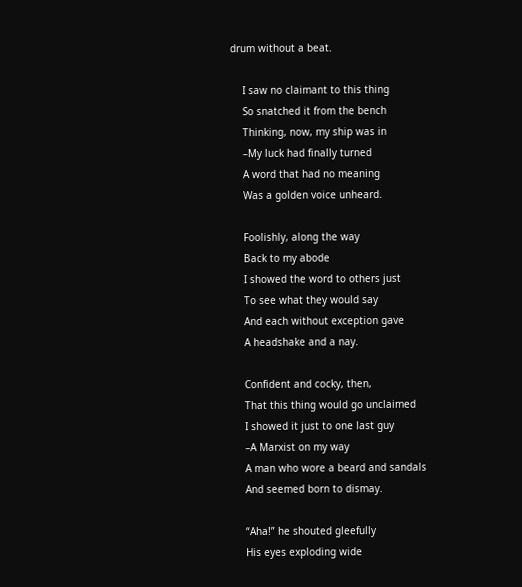drum without a beat.

    I saw no claimant to this thing
    So snatched it from the bench
    Thinking, now, my ship was in
    –My luck had finally turned
    A word that had no meaning
    Was a golden voice unheard.

    Foolishly, along the way
    Back to my abode
    I showed the word to others just
    To see what they would say
    And each without exception gave
    A headshake and a nay.

    Confident and cocky, then,
    That this thing would go unclaimed
    I showed it just to one last guy
    –A Marxist on my way
    A man who wore a beard and sandals
    And seemed born to dismay.

    “Aha!” he shouted gleefully
    His eyes exploding wide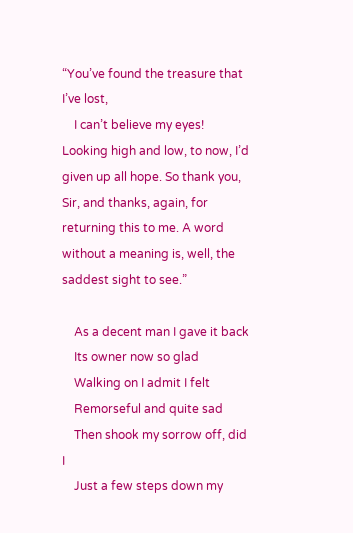“You’ve found the treasure that I’ve lost,
    I can’t believe my eyes! Looking high and low, to now, I’d given up all hope. So thank you, Sir, and thanks, again, for returning this to me. A word without a meaning is, well, the saddest sight to see.”

    As a decent man I gave it back
    Its owner now so glad
    Walking on I admit I felt
    Remorseful and quite sad
    Then shook my sorrow off, did I
    Just a few steps down my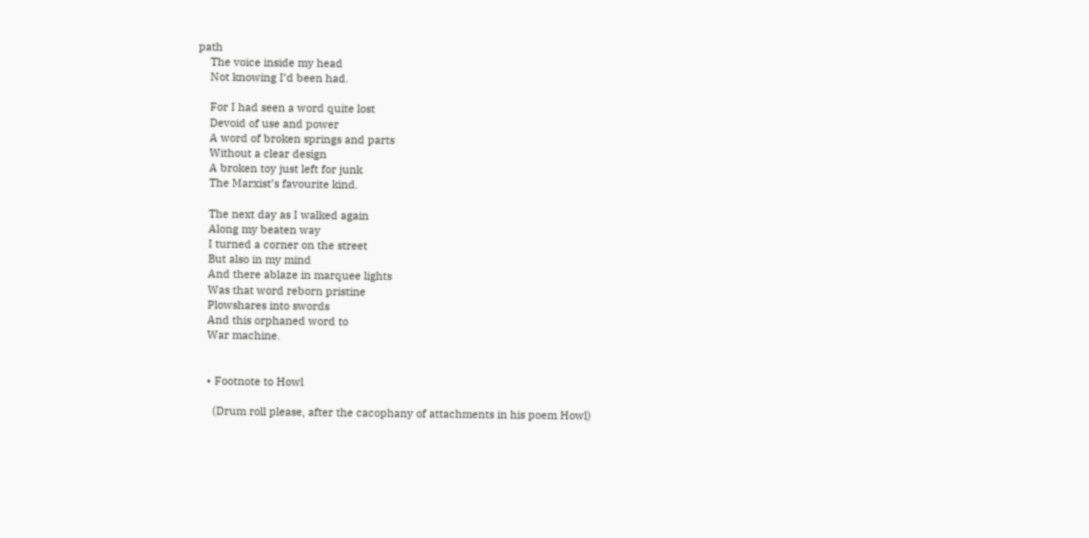path
    The voice inside my head
    Not knowing I’d been had.

    For I had seen a word quite lost
    Devoid of use and power
    A word of broken springs and parts
    Without a clear design
    A broken toy just left for junk
    The Marxist’s favourite kind.

    The next day as I walked again
    Along my beaten way
    I turned a corner on the street
    But also in my mind
    And there ablaze in marquee lights
    Was that word reborn pristine
    Plowshares into swords
    And this orphaned word to
    War machine.


    • Footnote to Howl

      (Drum roll please, after the cacophany of attachments in his poem Howl)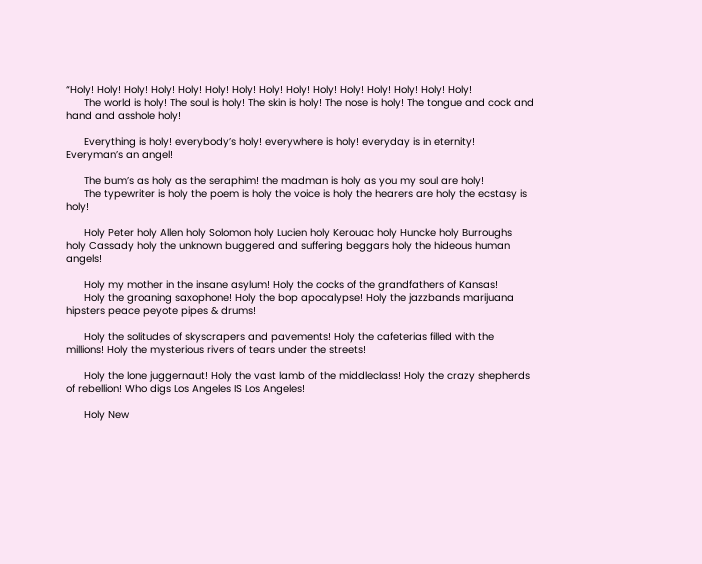“Holy! Holy! Holy! Holy! Holy! Holy! Holy! Holy! Holy! Holy! Holy! Holy! Holy! Holy! Holy!
      The world is holy! The soul is holy! The skin is holy! The nose is holy! The tongue and cock and hand and asshole holy!

      Everything is holy! everybody’s holy! everywhere is holy! everyday is in eternity! Everyman’s an angel!

      The bum’s as holy as the seraphim! the madman is holy as you my soul are holy!
      The typewriter is holy the poem is holy the voice is holy the hearers are holy the ecstasy is holy!

      Holy Peter holy Allen holy Solomon holy Lucien holy Kerouac holy Huncke holy Burroughs holy Cassady holy the unknown buggered and suffering beggars holy the hideous human angels!

      Holy my mother in the insane asylum! Holy the cocks of the grandfathers of Kansas!
      Holy the groaning saxophone! Holy the bop apocalypse! Holy the jazzbands marijuana hipsters peace peyote pipes & drums!

      Holy the solitudes of skyscrapers and pavements! Holy the cafeterias filled with the millions! Holy the mysterious rivers of tears under the streets!

      Holy the lone juggernaut! Holy the vast lamb of the middleclass! Holy the crazy shepherds of rebellion! Who digs Los Angeles IS Los Angeles!

      Holy New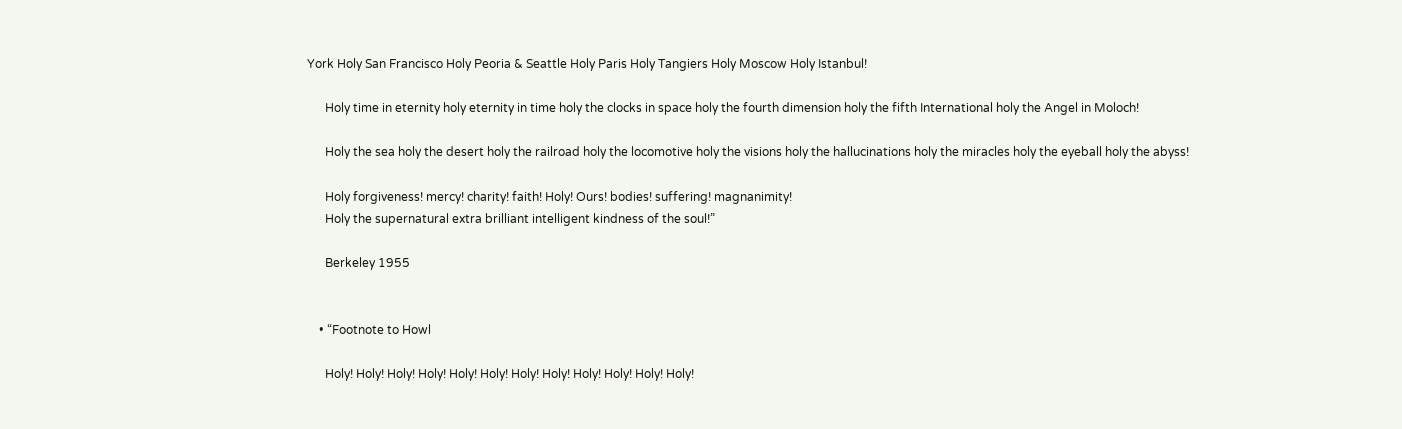York Holy San Francisco Holy Peoria & Seattle Holy Paris Holy Tangiers Holy Moscow Holy Istanbul!

      Holy time in eternity holy eternity in time holy the clocks in space holy the fourth dimension holy the fifth International holy the Angel in Moloch!

      Holy the sea holy the desert holy the railroad holy the locomotive holy the visions holy the hallucinations holy the miracles holy the eyeball holy the abyss!

      Holy forgiveness! mercy! charity! faith! Holy! Ours! bodies! suffering! magnanimity!
      Holy the supernatural extra brilliant intelligent kindness of the soul!”

      Berkeley 1955


    • “Footnote to Howl

      Holy! Holy! Holy! Holy! Holy! Holy! Holy! Holy! Holy! Holy! Holy! Holy!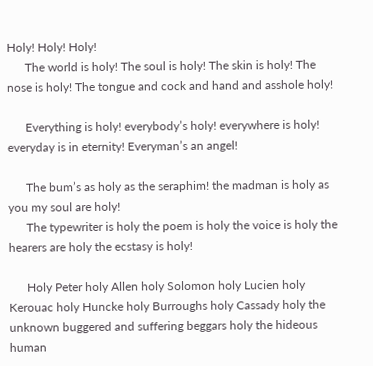Holy! Holy! Holy!
      The world is holy! The soul is holy! The skin is holy! The nose is holy! The tongue and cock and hand and asshole holy!

      Everything is holy! everybody’s holy! everywhere is holy! everyday is in eternity! Everyman’s an angel!

      The bum’s as holy as the seraphim! the madman is holy as you my soul are holy!
      The typewriter is holy the poem is holy the voice is holy the hearers are holy the ecstasy is holy!

      Holy Peter holy Allen holy Solomon holy Lucien holy Kerouac holy Huncke holy Burroughs holy Cassady holy the unknown buggered and suffering beggars holy the hideous human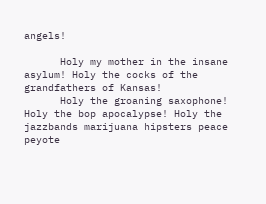angels!

      Holy my mother in the insane asylum! Holy the cocks of the grandfathers of Kansas!
      Holy the groaning saxophone! Holy the bop apocalypse! Holy the jazzbands marijuana hipsters peace peyote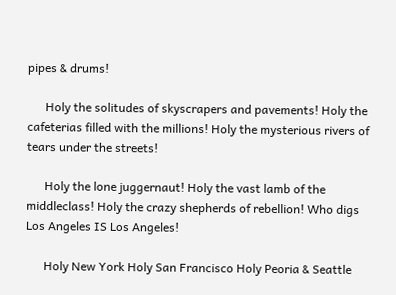pipes & drums!

      Holy the solitudes of skyscrapers and pavements! Holy the cafeterias filled with the millions! Holy the mysterious rivers of tears under the streets!

      Holy the lone juggernaut! Holy the vast lamb of the middleclass! Holy the crazy shepherds of rebellion! Who digs Los Angeles IS Los Angeles!

      Holy New York Holy San Francisco Holy Peoria & Seattle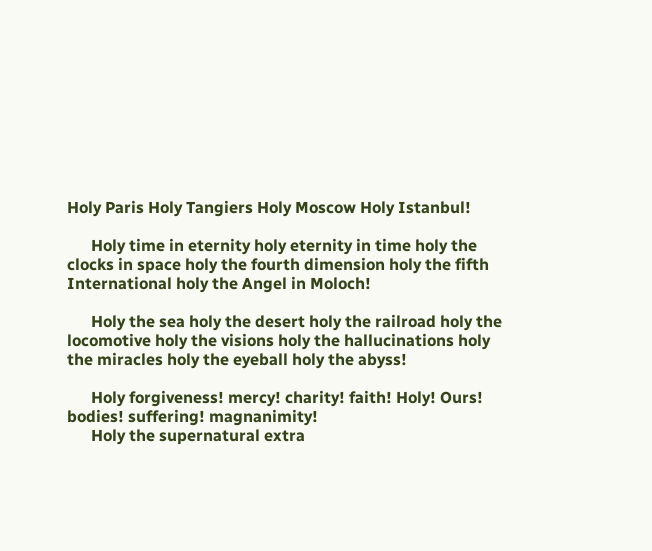Holy Paris Holy Tangiers Holy Moscow Holy Istanbul!

      Holy time in eternity holy eternity in time holy the clocks in space holy the fourth dimension holy the fifth International holy the Angel in Moloch!

      Holy the sea holy the desert holy the railroad holy the locomotive holy the visions holy the hallucinations holy the miracles holy the eyeball holy the abyss!

      Holy forgiveness! mercy! charity! faith! Holy! Ours! bodies! suffering! magnanimity!
      Holy the supernatural extra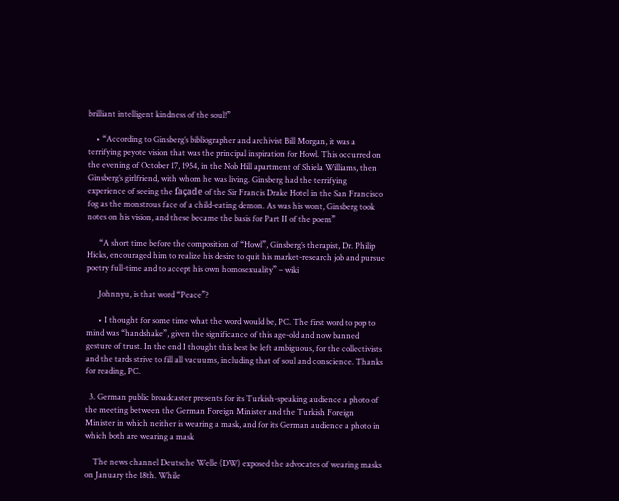brilliant intelligent kindness of the soul!”

    • “According to Ginsberg’s bibliographer and archivist Bill Morgan, it was a terrifying peyote vision that was the principal inspiration for Howl. This occurred on the evening of October 17, 1954, in the Nob Hill apartment of Shiela Williams, then Ginsberg’s girlfriend, with whom he was living. Ginsberg had the terrifying experience of seeing the façade of the Sir Francis Drake Hotel in the San Francisco fog as the monstrous face of a child-eating demon. As was his wont, Ginsberg took notes on his vision, and these became the basis for Part II of the poem”

      “A short time before the composition of “Howl”, Ginsberg’s therapist, Dr. Philip Hicks, encouraged him to realize his desire to quit his market-research job and pursue poetry full-time and to accept his own homosexuality” – wiki

      Johnnyu, is that word “Peace”?

      • I thought for some time what the word would be, PC. The first word to pop to mind was “handshake”, given the significance of this age-old and now banned gesture of trust. In the end I thought this best be left ambiguous, for the collectivists and the tards strive to fill all vacuums, including that of soul and conscience. Thanks for reading, PC.

  3. German public broadcaster presents for its Turkish-speaking audience a photo of the meeting between the German Foreign Minister and the Turkish Foreign Minister in which neither is wearing a mask, and for its German audience a photo in which both are wearing a mask

    The news channel Deutsche Welle (DW) exposed the advocates of wearing masks on January the 18th. While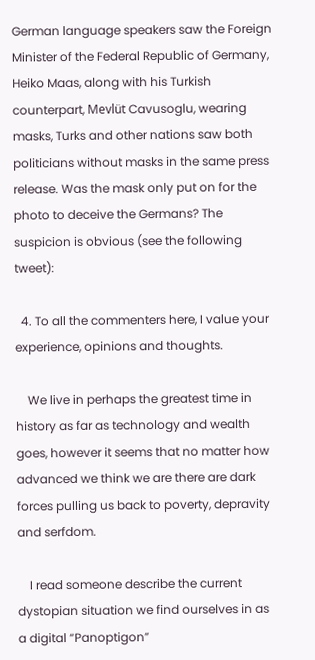German language speakers saw the Foreign Minister of the Federal Republic of Germany, Heiko Maas, along with his Turkish counterpart, Mevlüt Cavusoglu, wearing masks, Turks and other nations saw both politicians without masks in the same press release. Was the mask only put on for the photo to deceive the Germans? The suspicion is obvious (see the following tweet):

  4. To all the commenters here, I value your experience, opinions and thoughts.

    We live in perhaps the greatest time in history as far as technology and wealth goes, however it seems that no matter how advanced we think we are there are dark forces pulling us back to poverty, depravity and serfdom.

    I read someone describe the current dystopian situation we find ourselves in as a digital “Panoptigon”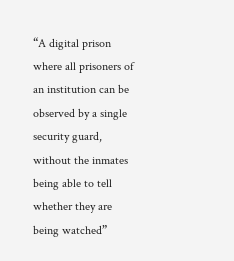“A digital prison where all prisoners of an institution can be observed by a single security guard, without the inmates being able to tell whether they are being watched”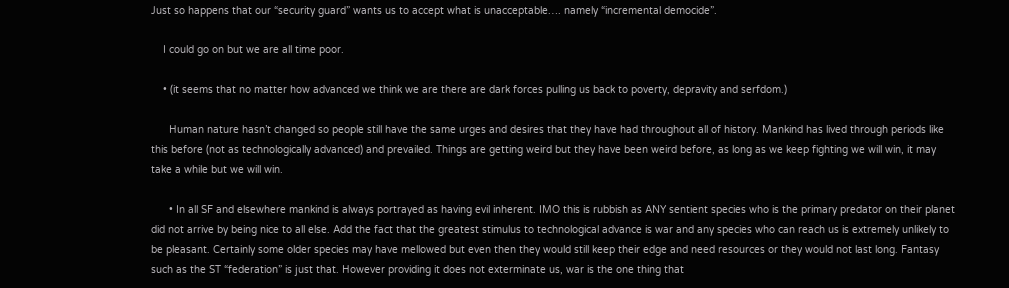Just so happens that our “security guard” wants us to accept what is unacceptable…. namely “incremental democide”.

    I could go on but we are all time poor.

    • (it seems that no matter how advanced we think we are there are dark forces pulling us back to poverty, depravity and serfdom.)

      Human nature hasn’t changed so people still have the same urges and desires that they have had throughout all of history. Mankind has lived through periods like this before (not as technologically advanced) and prevailed. Things are getting weird but they have been weird before, as long as we keep fighting we will win, it may take a while but we will win.

      • In all SF and elsewhere mankind is always portrayed as having evil inherent. IMO this is rubbish as ANY sentient species who is the primary predator on their planet did not arrive by being nice to all else. Add the fact that the greatest stimulus to technological advance is war and any species who can reach us is extremely unlikely to be pleasant. Certainly some older species may have mellowed but even then they would still keep their edge and need resources or they would not last long. Fantasy such as the ST “federation” is just that. However providing it does not exterminate us, war is the one thing that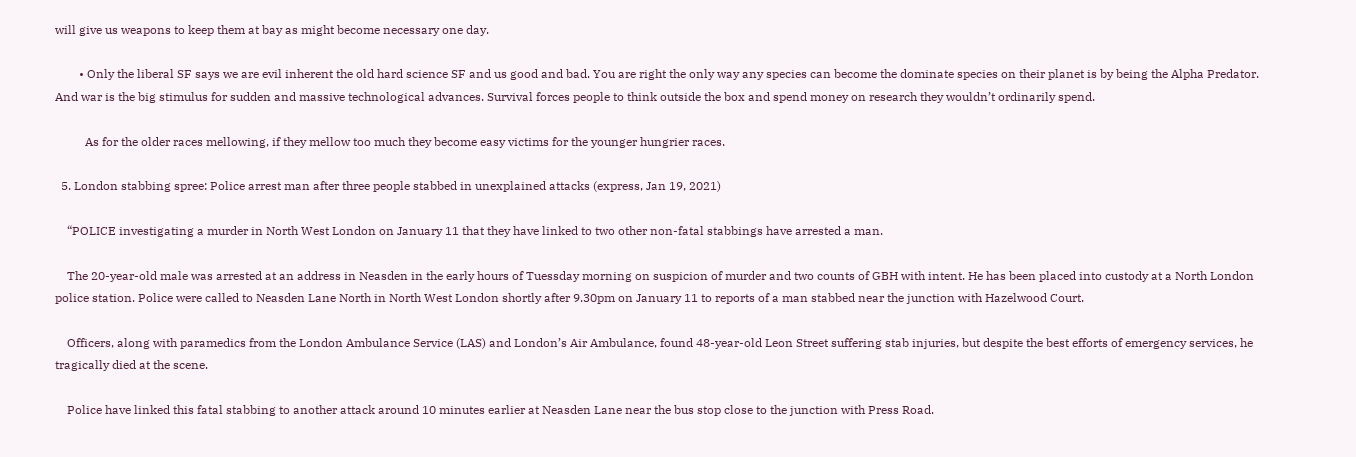will give us weapons to keep them at bay as might become necessary one day.

        • Only the liberal SF says we are evil inherent the old hard science SF and us good and bad. You are right the only way any species can become the dominate species on their planet is by being the Alpha Predator. And war is the big stimulus for sudden and massive technological advances. Survival forces people to think outside the box and spend money on research they wouldn’t ordinarily spend.

          As for the older races mellowing, if they mellow too much they become easy victims for the younger hungrier races.

  5. London stabbing spree: Police arrest man after three people stabbed in unexplained attacks (express, Jan 19, 2021)

    “POLICE investigating a murder in North West London on January 11 that they have linked to two other non-fatal stabbings have arrested a man.

    The 20-year-old male was arrested at an address in Neasden in the early hours of Tuessday morning on suspicion of murder and two counts of GBH with intent. He has been placed into custody at a North London police station. Police were called to Neasden Lane North in North West London shortly after 9.30pm on January 11 to reports of a man stabbed near the junction with Hazelwood Court.

    Officers, along with paramedics from the London Ambulance Service (LAS) and London’s Air Ambulance, found 48-year-old Leon Street suffering stab injuries, but despite the best efforts of emergency services, he tragically died at the scene.

    Police have linked this fatal stabbing to another attack around 10 minutes earlier at Neasden Lane near the bus stop close to the junction with Press Road.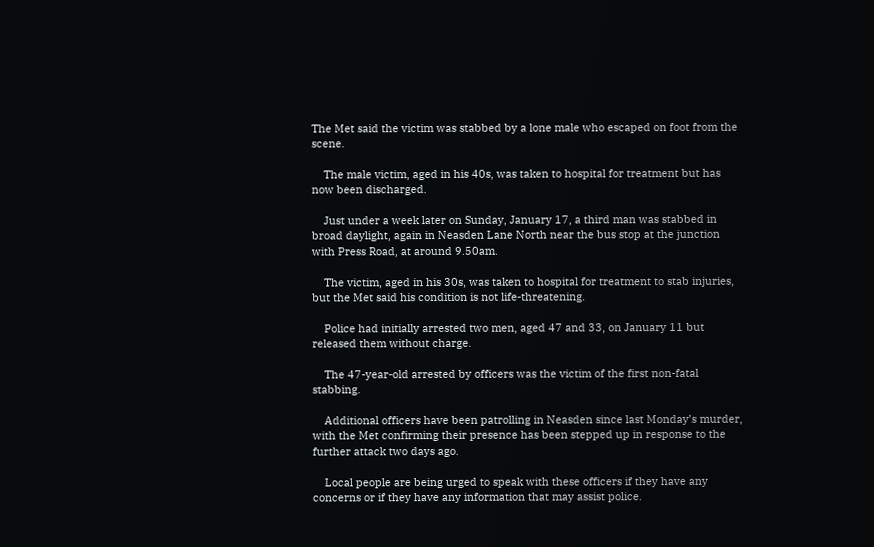The Met said the victim was stabbed by a lone male who escaped on foot from the scene.

    The male victim, aged in his 40s, was taken to hospital for treatment but has now been discharged.

    Just under a week later on Sunday, January 17, a third man was stabbed in broad daylight, again in Neasden Lane North near the bus stop at the junction with Press Road, at around 9.50am.

    The victim, aged in his 30s, was taken to hospital for treatment to stab injuries, but the Met said his condition is not life-threatening.

    Police had initially arrested two men, aged 47 and 33, on January 11 but released them without charge.

    The 47-year-old arrested by officers was the victim of the first non-fatal stabbing.

    Additional officers have been patrolling in Neasden since last Monday’s murder, with the Met confirming their presence has been stepped up in response to the further attack two days ago.

    Local people are being urged to speak with these officers if they have any concerns or if they have any information that may assist police.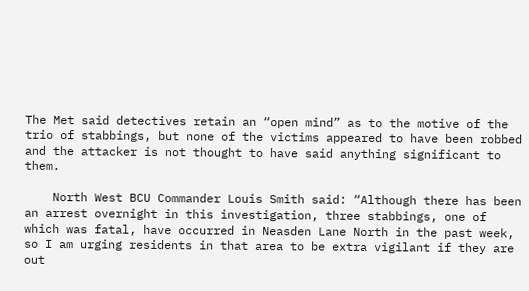The Met said detectives retain an “open mind” as to the motive of the trio of stabbings, but none of the victims appeared to have been robbed and the attacker is not thought to have said anything significant to them.

    North West BCU Commander Louis Smith said: “Although there has been an arrest overnight in this investigation, three stabbings, one of which was fatal, have occurred in Neasden Lane North in the past week, so I am urging residents in that area to be extra vigilant if they are out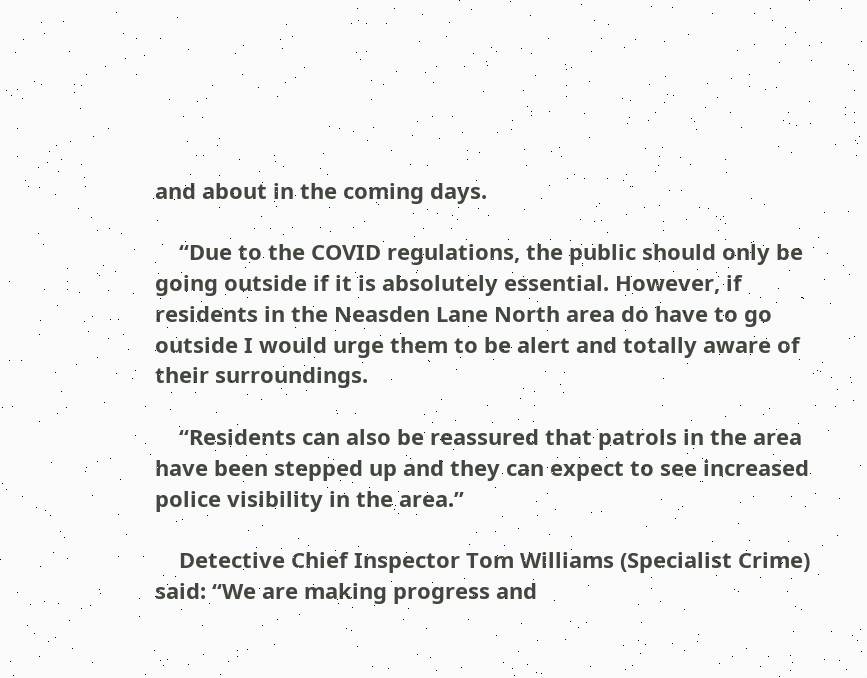and about in the coming days.

    “Due to the COVID regulations, the public should only be going outside if it is absolutely essential. However, if residents in the Neasden Lane North area do have to go outside I would urge them to be alert and totally aware of their surroundings.

    “Residents can also be reassured that patrols in the area have been stepped up and they can expect to see increased police visibility in the area.”

    Detective Chief Inspector Tom Williams (Specialist Crime) said: “We are making progress and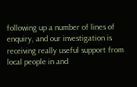following up a number of lines of enquiry, and our investigation is receiving really useful support from local people in and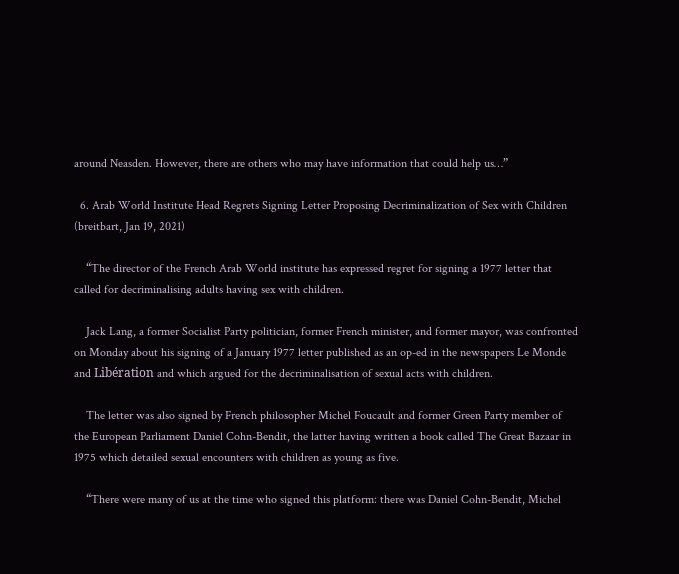around Neasden. However, there are others who may have information that could help us…”

  6. Arab World Institute Head Regrets Signing Letter Proposing Decriminalization of Sex with Children (breitbart, Jan 19, 2021)

    “The director of the French Arab World institute has expressed regret for signing a 1977 letter that called for decriminalising adults having sex with children.

    Jack Lang, a former Socialist Party politician, former French minister, and former mayor, was confronted on Monday about his signing of a January 1977 letter published as an op-ed in the newspapers Le Monde and Libération and which argued for the decriminalisation of sexual acts with children.

    The letter was also signed by French philosopher Michel Foucault and former Green Party member of the European Parliament Daniel Cohn-Bendit, the latter having written a book called The Great Bazaar in 1975 which detailed sexual encounters with children as young as five.

    “There were many of us at the time who signed this platform: there was Daniel Cohn-Bendit, Michel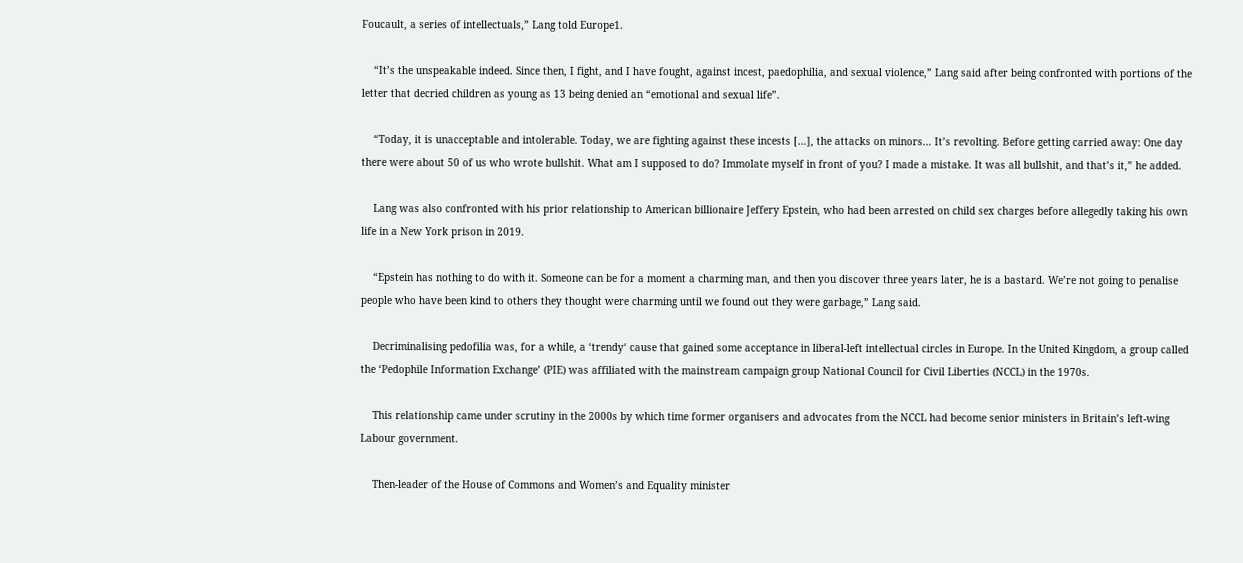Foucault, a series of intellectuals,” Lang told Europe1.

    “It’s the unspeakable indeed. Since then, I fight, and I have fought, against incest, paedophilia, and sexual violence,” Lang said after being confronted with portions of the letter that decried children as young as 13 being denied an “emotional and sexual life”.

    “Today, it is unacceptable and intolerable. Today, we are fighting against these incests […], the attacks on minors… It’s revolting. Before getting carried away: One day there were about 50 of us who wrote bullshit. What am I supposed to do? Immolate myself in front of you? I made a mistake. It was all bullshit, and that’s it,” he added.

    Lang was also confronted with his prior relationship to American billionaire Jeffery Epstein, who had been arrested on child sex charges before allegedly taking his own life in a New York prison in 2019.

    “Epstein has nothing to do with it. Someone can be for a moment a charming man, and then you discover three years later, he is a bastard. We’re not going to penalise people who have been kind to others they thought were charming until we found out they were garbage,” Lang said.

    Decriminalising pedofilia was, for a while, a ‘trendy‘ cause that gained some acceptance in liberal-left intellectual circles in Europe. In the United Kingdom, a group called the ‘Pedophile Information Exchange’ (PIE) was affiliated with the mainstream campaign group National Council for Civil Liberties (NCCL) in the 1970s.

    This relationship came under scrutiny in the 2000s by which time former organisers and advocates from the NCCL had become senior ministers in Britain’s left-wing Labour government.

    Then-leader of the House of Commons and Women’s and Equality minister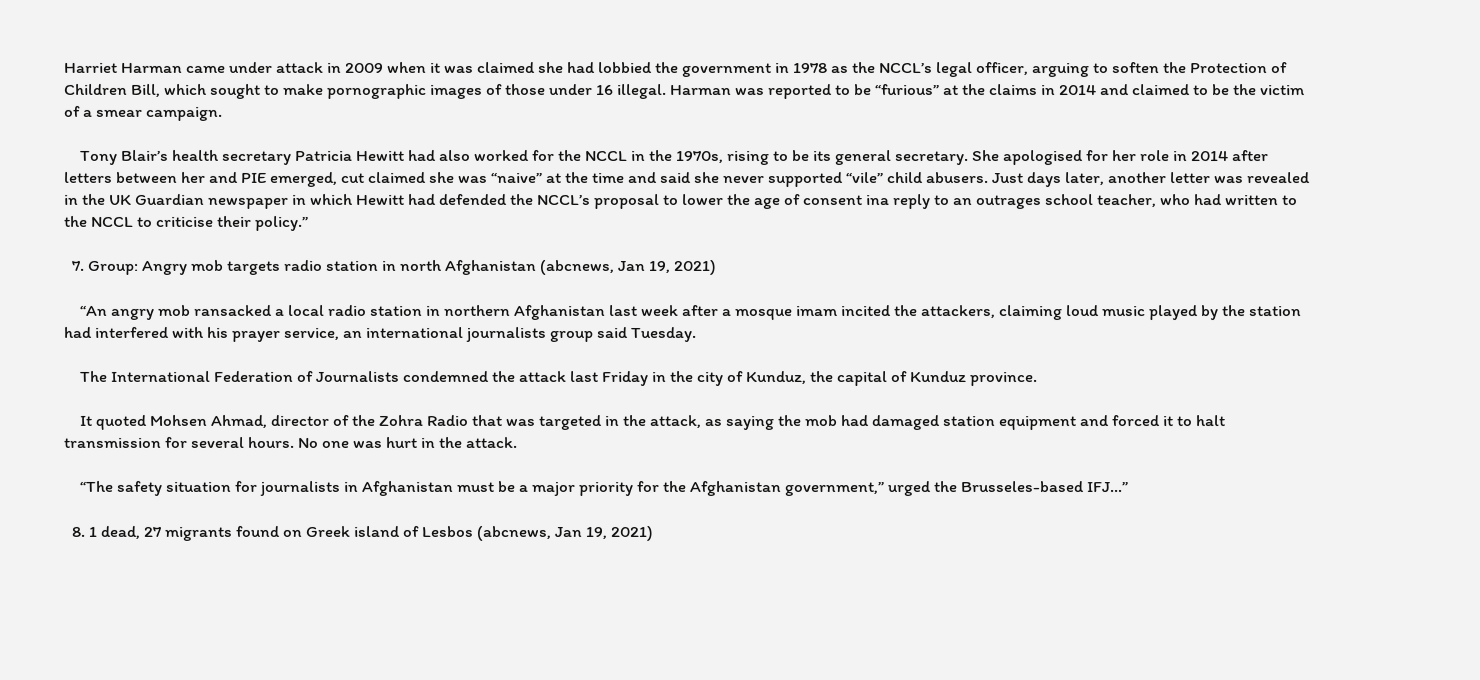Harriet Harman came under attack in 2009 when it was claimed she had lobbied the government in 1978 as the NCCL’s legal officer, arguing to soften the Protection of Children Bill, which sought to make pornographic images of those under 16 illegal. Harman was reported to be “furious” at the claims in 2014 and claimed to be the victim of a smear campaign.

    Tony Blair’s health secretary Patricia Hewitt had also worked for the NCCL in the 1970s, rising to be its general secretary. She apologised for her role in 2014 after letters between her and PIE emerged, cut claimed she was “naive” at the time and said she never supported “vile” child abusers. Just days later, another letter was revealed in the UK Guardian newspaper in which Hewitt had defended the NCCL’s proposal to lower the age of consent ina reply to an outrages school teacher, who had written to the NCCL to criticise their policy.”

  7. Group: Angry mob targets radio station in north Afghanistan (abcnews, Jan 19, 2021)

    “An angry mob ransacked a local radio station in northern Afghanistan last week after a mosque imam incited the attackers, claiming loud music played by the station had interfered with his prayer service, an international journalists group said Tuesday.

    The International Federation of Journalists condemned the attack last Friday in the city of Kunduz, the capital of Kunduz province.

    It quoted Mohsen Ahmad, director of the Zohra Radio that was targeted in the attack, as saying the mob had damaged station equipment and forced it to halt transmission for several hours. No one was hurt in the attack.

    “The safety situation for journalists in Afghanistan must be a major priority for the Afghanistan government,” urged the Brusseles-based IFJ…”

  8. 1 dead, 27 migrants found on Greek island of Lesbos (abcnews, Jan 19, 2021)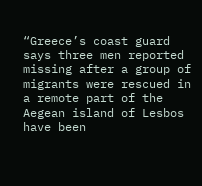“Greece’s coast guard says three men reported missing after a group of migrants were rescued in a remote part of the Aegean island of Lesbos have been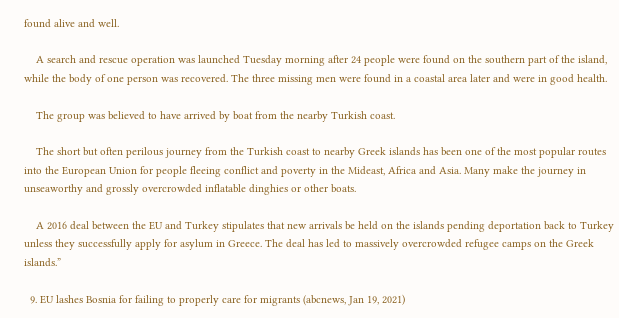found alive and well.

    A search and rescue operation was launched Tuesday morning after 24 people were found on the southern part of the island, while the body of one person was recovered. The three missing men were found in a coastal area later and were in good health.

    The group was believed to have arrived by boat from the nearby Turkish coast.

    The short but often perilous journey from the Turkish coast to nearby Greek islands has been one of the most popular routes into the European Union for people fleeing conflict and poverty in the Mideast, Africa and Asia. Many make the journey in unseaworthy and grossly overcrowded inflatable dinghies or other boats.

    A 2016 deal between the EU and Turkey stipulates that new arrivals be held on the islands pending deportation back to Turkey unless they successfully apply for asylum in Greece. The deal has led to massively overcrowded refugee camps on the Greek islands.”

  9. EU lashes Bosnia for failing to properly care for migrants (abcnews, Jan 19, 2021)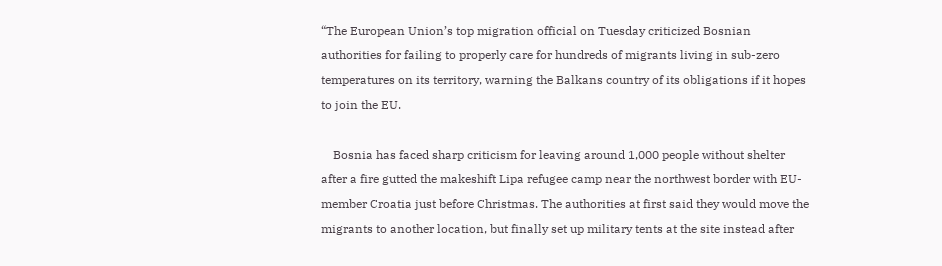“The European Union’s top migration official on Tuesday criticized Bosnian authorities for failing to properly care for hundreds of migrants living in sub-zero temperatures on its territory, warning the Balkans country of its obligations if it hopes to join the EU.

    Bosnia has faced sharp criticism for leaving around 1,000 people without shelter after a fire gutted the makeshift Lipa refugee camp near the northwest border with EU-member Croatia just before Christmas. The authorities at first said they would move the migrants to another location, but finally set up military tents at the site instead after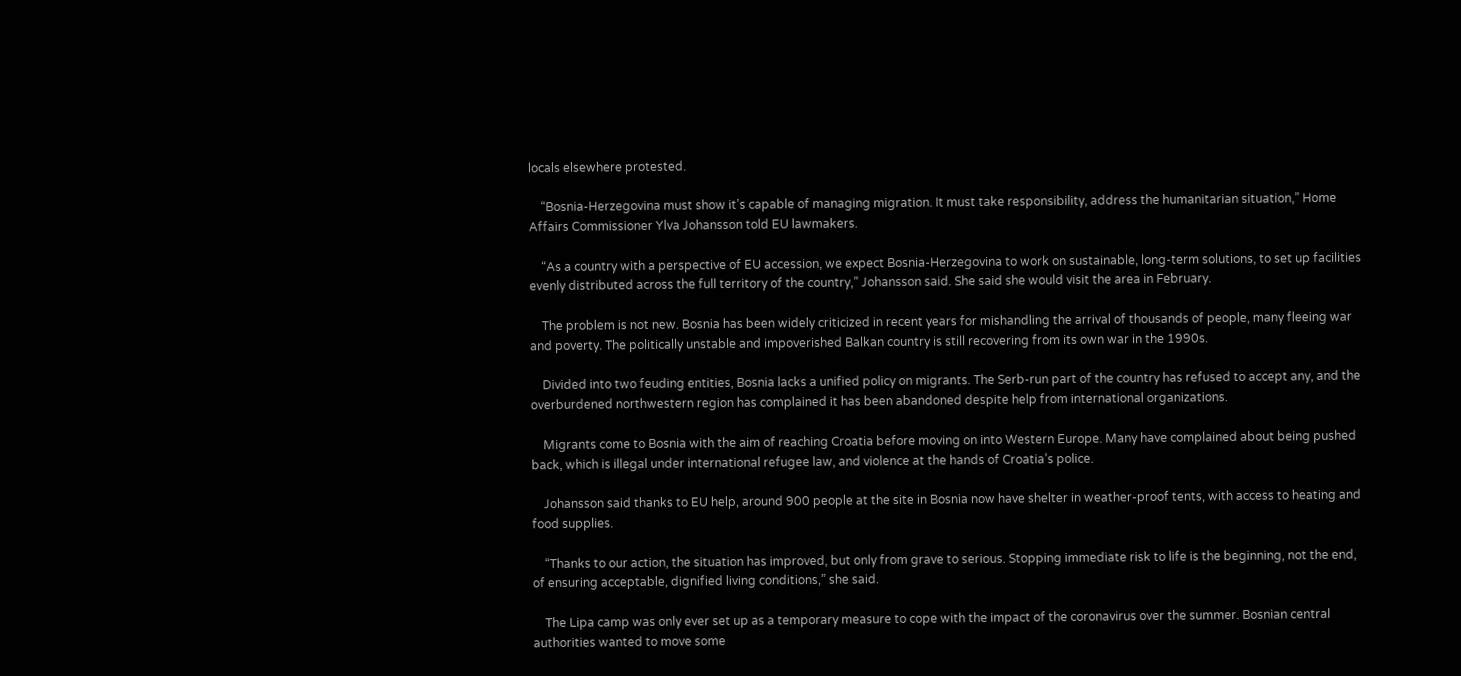locals elsewhere protested.

    “Bosnia-Herzegovina must show it’s capable of managing migration. It must take responsibility, address the humanitarian situation,” Home Affairs Commissioner Ylva Johansson told EU lawmakers.

    “As a country with a perspective of EU accession, we expect Bosnia-Herzegovina to work on sustainable, long-term solutions, to set up facilities evenly distributed across the full territory of the country,” Johansson said. She said she would visit the area in February.

    The problem is not new. Bosnia has been widely criticized in recent years for mishandling the arrival of thousands of people, many fleeing war and poverty. The politically unstable and impoverished Balkan country is still recovering from its own war in the 1990s.

    Divided into two feuding entities, Bosnia lacks a unified policy on migrants. The Serb-run part of the country has refused to accept any, and the overburdened northwestern region has complained it has been abandoned despite help from international organizations.

    Migrants come to Bosnia with the aim of reaching Croatia before moving on into Western Europe. Many have complained about being pushed back, which is illegal under international refugee law, and violence at the hands of Croatia’s police.

    Johansson said thanks to EU help, around 900 people at the site in Bosnia now have shelter in weather-proof tents, with access to heating and food supplies.

    “Thanks to our action, the situation has improved, but only from grave to serious. Stopping immediate risk to life is the beginning, not the end, of ensuring acceptable, dignified living conditions,” she said.

    The Lipa camp was only ever set up as a temporary measure to cope with the impact of the coronavirus over the summer. Bosnian central authorities wanted to move some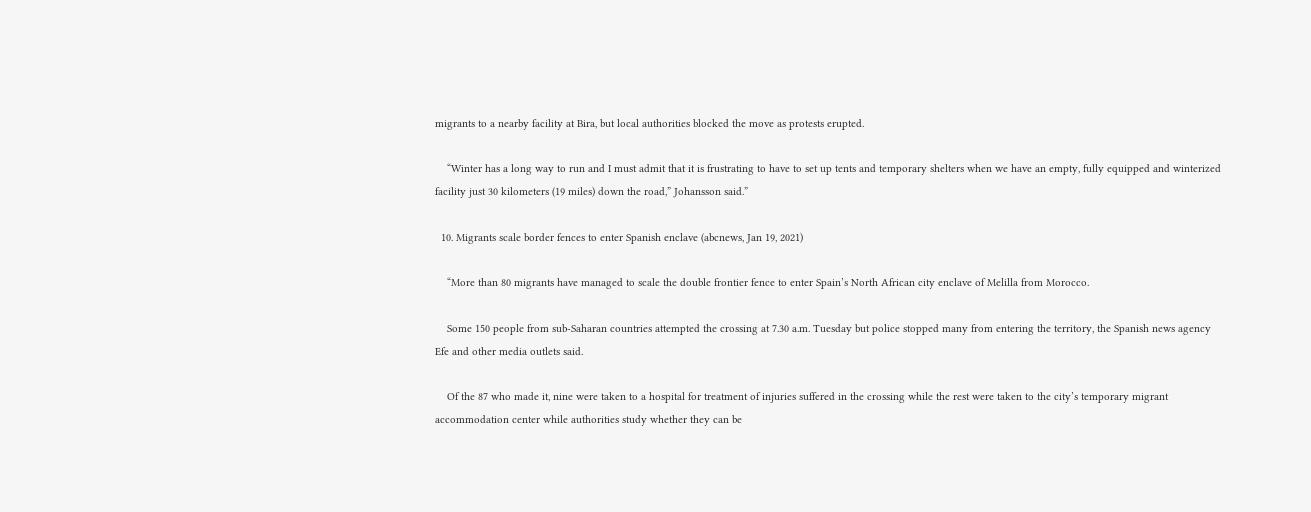migrants to a nearby facility at Bira, but local authorities blocked the move as protests erupted.

    “Winter has a long way to run and I must admit that it is frustrating to have to set up tents and temporary shelters when we have an empty, fully equipped and winterized facility just 30 kilometers (19 miles) down the road,” Johansson said.”

  10. Migrants scale border fences to enter Spanish enclave (abcnews, Jan 19, 2021)

    “More than 80 migrants have managed to scale the double frontier fence to enter Spain’s North African city enclave of Melilla from Morocco.

    Some 150 people from sub-Saharan countries attempted the crossing at 7.30 a.m. Tuesday but police stopped many from entering the territory, the Spanish news agency Efe and other media outlets said.

    Of the 87 who made it, nine were taken to a hospital for treatment of injuries suffered in the crossing while the rest were taken to the city’s temporary migrant accommodation center while authorities study whether they can be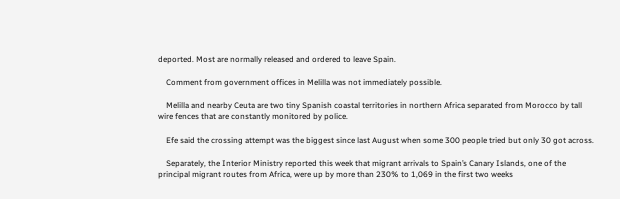deported. Most are normally released and ordered to leave Spain.

    Comment from government offices in Melilla was not immediately possible.

    Melilla and nearby Ceuta are two tiny Spanish coastal territories in northern Africa separated from Morocco by tall wire fences that are constantly monitored by police.

    Efe said the crossing attempt was the biggest since last August when some 300 people tried but only 30 got across.

    Separately, the Interior Ministry reported this week that migrant arrivals to Spain’s Canary Islands, one of the principal migrant routes from Africa, were up by more than 230% to 1,069 in the first two weeks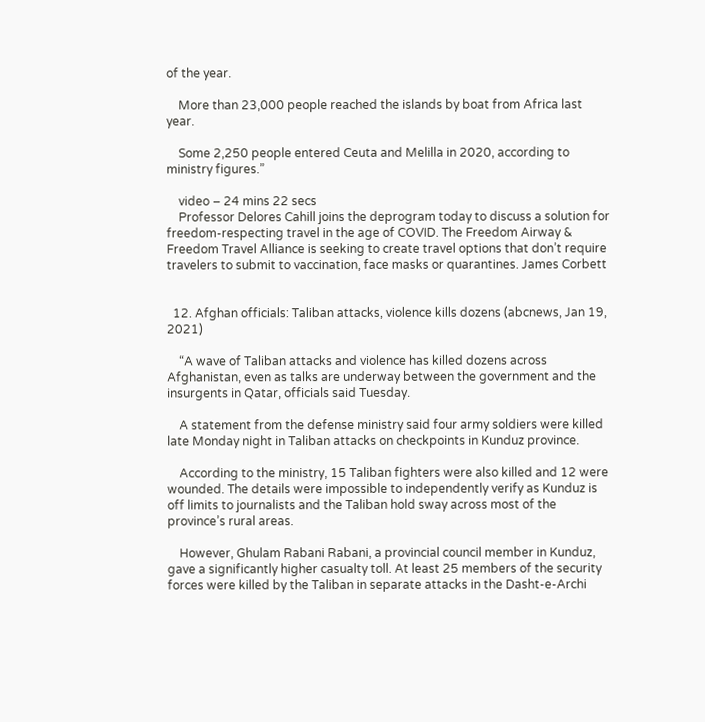of the year.

    More than 23,000 people reached the islands by boat from Africa last year.

    Some 2,250 people entered Ceuta and Melilla in 2020, according to ministry figures.”

    video – 24 mins 22 secs
    Professor Delores Cahill joins the deprogram today to discuss a solution for freedom-respecting travel in the age of COVID. The Freedom Airway & Freedom Travel Alliance is seeking to create travel options that don’t require travelers to submit to vaccination, face masks or quarantines. James Corbett


  12. Afghan officials: Taliban attacks, violence kills dozens (abcnews, Jan 19, 2021)

    “A wave of Taliban attacks and violence has killed dozens across Afghanistan, even as talks are underway between the government and the insurgents in Qatar, officials said Tuesday.

    A statement from the defense ministry said four army soldiers were killed late Monday night in Taliban attacks on checkpoints in Kunduz province.

    According to the ministry, 15 Taliban fighters were also killed and 12 were wounded. The details were impossible to independently verify as Kunduz is off limits to journalists and the Taliban hold sway across most of the province’s rural areas.

    However, Ghulam Rabani Rabani, a provincial council member in Kunduz, gave a significantly higher casualty toll. At least 25 members of the security forces were killed by the Taliban in separate attacks in the Dasht-e-Archi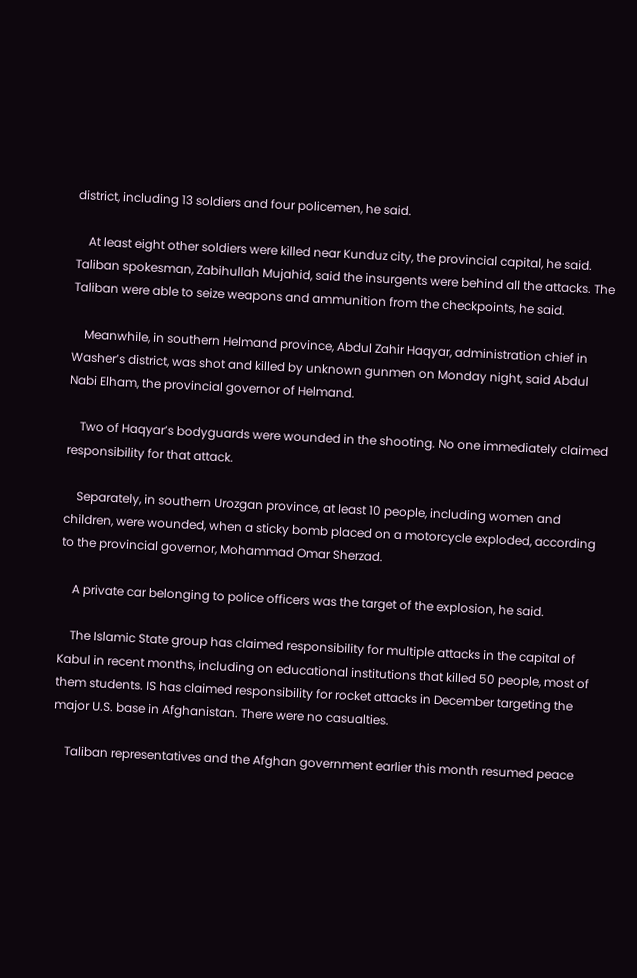district, including 13 soldiers and four policemen, he said.

    At least eight other soldiers were killed near Kunduz city, the provincial capital, he said. Taliban spokesman, Zabihullah Mujahid, said the insurgents were behind all the attacks. The Taliban were able to seize weapons and ammunition from the checkpoints, he said.

    Meanwhile, in southern Helmand province, Abdul Zahir Haqyar, administration chief in Washer’s district, was shot and killed by unknown gunmen on Monday night, said Abdul Nabi Elham, the provincial governor of Helmand.

    Two of Haqyar’s bodyguards were wounded in the shooting. No one immediately claimed responsibility for that attack.

    Separately, in southern Urozgan province, at least 10 people, including women and children, were wounded, when a sticky bomb placed on a motorcycle exploded, according to the provincial governor, Mohammad Omar Sherzad.

    A private car belonging to police officers was the target of the explosion, he said.

    The Islamic State group has claimed responsibility for multiple attacks in the capital of Kabul in recent months, including on educational institutions that killed 50 people, most of them students. IS has claimed responsibility for rocket attacks in December targeting the major U.S. base in Afghanistan. There were no casualties.

    Taliban representatives and the Afghan government earlier this month resumed peace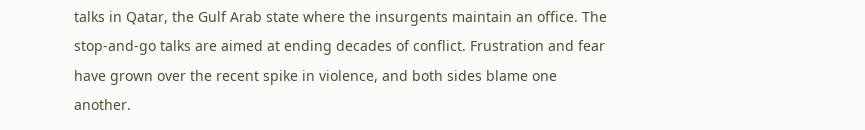talks in Qatar, the Gulf Arab state where the insurgents maintain an office. The stop-and-go talks are aimed at ending decades of conflict. Frustration and fear have grown over the recent spike in violence, and both sides blame one another.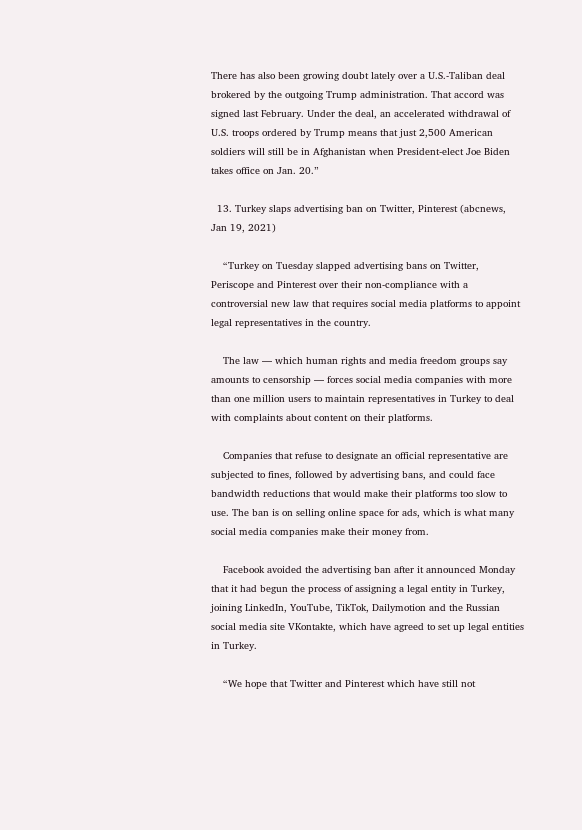There has also been growing doubt lately over a U.S.-Taliban deal brokered by the outgoing Trump administration. That accord was signed last February. Under the deal, an accelerated withdrawal of U.S. troops ordered by Trump means that just 2,500 American soldiers will still be in Afghanistan when President-elect Joe Biden takes office on Jan. 20.”

  13. Turkey slaps advertising ban on Twitter, Pinterest (abcnews, Jan 19, 2021)

    “Turkey on Tuesday slapped advertising bans on Twitter, Periscope and Pinterest over their non-compliance with a controversial new law that requires social media platforms to appoint legal representatives in the country.

    The law — which human rights and media freedom groups say amounts to censorship — forces social media companies with more than one million users to maintain representatives in Turkey to deal with complaints about content on their platforms.

    Companies that refuse to designate an official representative are subjected to fines, followed by advertising bans, and could face bandwidth reductions that would make their platforms too slow to use. The ban is on selling online space for ads, which is what many social media companies make their money from.

    Facebook avoided the advertising ban after it announced Monday that it had begun the process of assigning a legal entity in Turkey, joining LinkedIn, YouTube, TikTok, Dailymotion and the Russian social media site VKontakte, which have agreed to set up legal entities in Turkey.

    “We hope that Twitter and Pinterest which have still not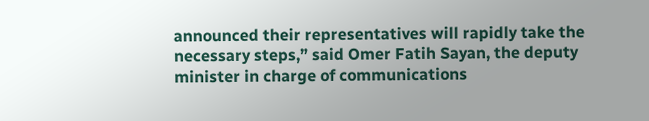announced their representatives will rapidly take the necessary steps,” said Omer Fatih Sayan, the deputy minister in charge of communications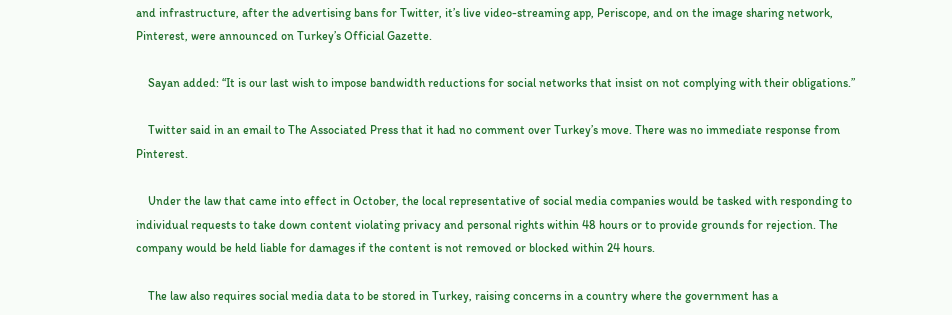and infrastructure, after the advertising bans for Twitter, it’s live video-streaming app, Periscope, and on the image sharing network, Pinterest, were announced on Turkey’s Official Gazette.

    Sayan added: “It is our last wish to impose bandwidth reductions for social networks that insist on not complying with their obligations.”

    Twitter said in an email to The Associated Press that it had no comment over Turkey’s move. There was no immediate response from Pinterest.

    Under the law that came into effect in October, the local representative of social media companies would be tasked with responding to individual requests to take down content violating privacy and personal rights within 48 hours or to provide grounds for rejection. The company would be held liable for damages if the content is not removed or blocked within 24 hours.

    The law also requires social media data to be stored in Turkey, raising concerns in a country where the government has a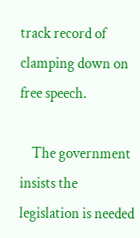track record of clamping down on free speech.

    The government insists the legislation is needed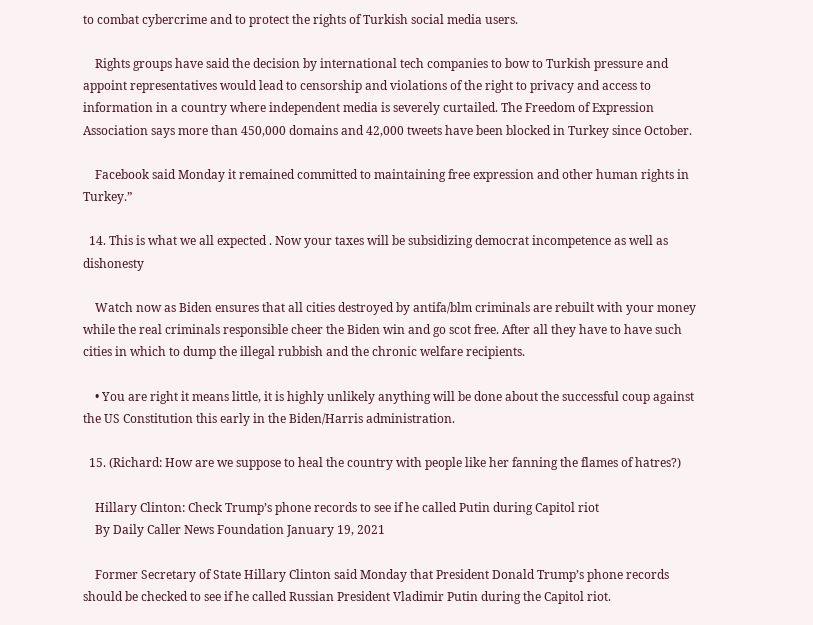to combat cybercrime and to protect the rights of Turkish social media users.

    Rights groups have said the decision by international tech companies to bow to Turkish pressure and appoint representatives would lead to censorship and violations of the right to privacy and access to information in a country where independent media is severely curtailed. The Freedom of Expression Association says more than 450,000 domains and 42,000 tweets have been blocked in Turkey since October.

    Facebook said Monday it remained committed to maintaining free expression and other human rights in Turkey.”

  14. This is what we all expected . Now your taxes will be subsidizing democrat incompetence as well as dishonesty

    Watch now as Biden ensures that all cities destroyed by antifa/blm criminals are rebuilt with your money while the real criminals responsible cheer the Biden win and go scot free. After all they have to have such cities in which to dump the illegal rubbish and the chronic welfare recipients.

    • You are right it means little, it is highly unlikely anything will be done about the successful coup against the US Constitution this early in the Biden/Harris administration.

  15. (Richard: How are we suppose to heal the country with people like her fanning the flames of hatres?)

    Hillary Clinton: Check Trump’s phone records to see if he called Putin during Capitol riot
    By Daily Caller News Foundation January 19, 2021

    Former Secretary of State Hillary Clinton said Monday that President Donald Trump’s phone records should be checked to see if he called Russian President Vladimir Putin during the Capitol riot.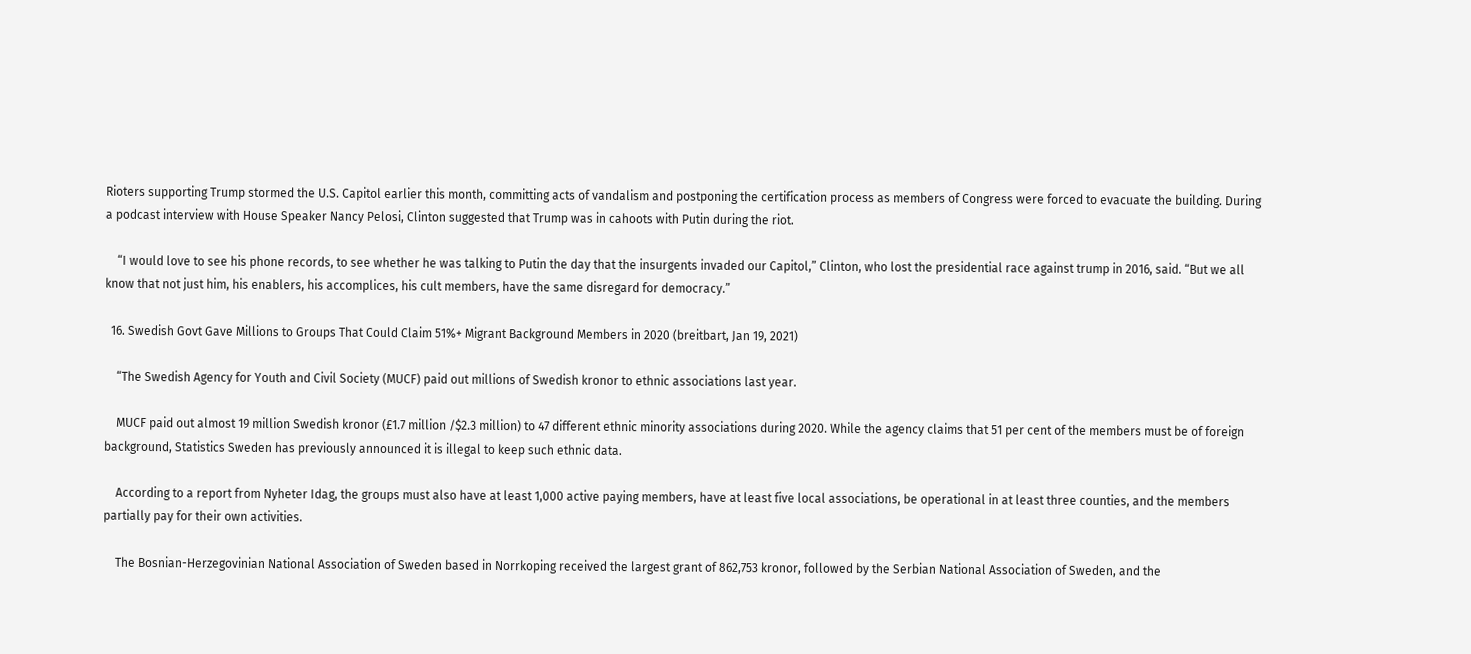Rioters supporting Trump stormed the U.S. Capitol earlier this month, committing acts of vandalism and postponing the certification process as members of Congress were forced to evacuate the building. During a podcast interview with House Speaker Nancy Pelosi, Clinton suggested that Trump was in cahoots with Putin during the riot.

    “I would love to see his phone records, to see whether he was talking to Putin the day that the insurgents invaded our Capitol,” Clinton, who lost the presidential race against trump in 2016, said. “But we all know that not just him, his enablers, his accomplices, his cult members, have the same disregard for democracy.”

  16. Swedish Govt Gave Millions to Groups That Could Claim 51%+ Migrant Background Members in 2020 (breitbart, Jan 19, 2021)

    “The Swedish Agency for Youth and Civil Society (MUCF) paid out millions of Swedish kronor to ethnic associations last year.

    MUCF paid out almost 19 million Swedish kronor (£1.7 million /$2.3 million) to 47 different ethnic minority associations during 2020. While the agency claims that 51 per cent of the members must be of foreign background, Statistics Sweden has previously announced it is illegal to keep such ethnic data.

    According to a report from Nyheter Idag, the groups must also have at least 1,000 active paying members, have at least five local associations, be operational in at least three counties, and the members partially pay for their own activities.

    The Bosnian-Herzegovinian National Association of Sweden based in Norrkoping received the largest grant of 862,753 kronor, followed by the Serbian National Association of Sweden, and the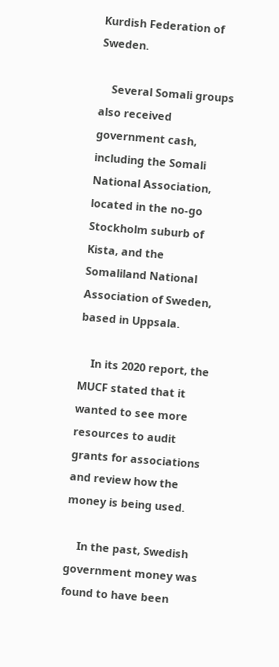Kurdish Federation of Sweden.

    Several Somali groups also received government cash, including the Somali National Association, located in the no-go Stockholm suburb of Kista, and the Somaliland National Association of Sweden, based in Uppsala.

    In its 2020 report, the MUCF stated that it wanted to see more resources to audit grants for associations and review how the money is being used.

    In the past, Swedish government money was found to have been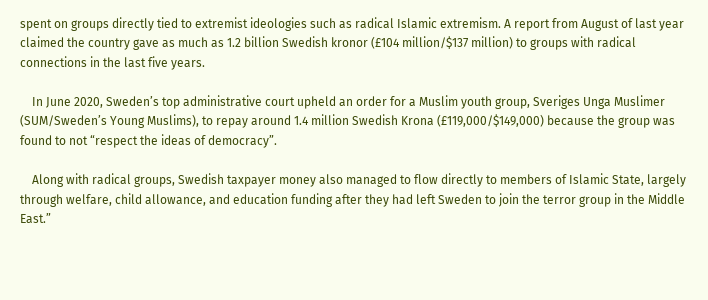spent on groups directly tied to extremist ideologies such as radical Islamic extremism. A report from August of last year claimed the country gave as much as 1.2 billion Swedish kronor (£104 million/$137 million) to groups with radical connections in the last five years.

    In June 2020, Sweden’s top administrative court upheld an order for a Muslim youth group, Sveriges Unga Muslimer (SUM/Sweden’s Young Muslims), to repay around 1.4 million Swedish Krona (£119,000/$149,000) because the group was found to not “respect the ideas of democracy”.

    Along with radical groups, Swedish taxpayer money also managed to flow directly to members of Islamic State, largely through welfare, child allowance, and education funding after they had left Sweden to join the terror group in the Middle East.”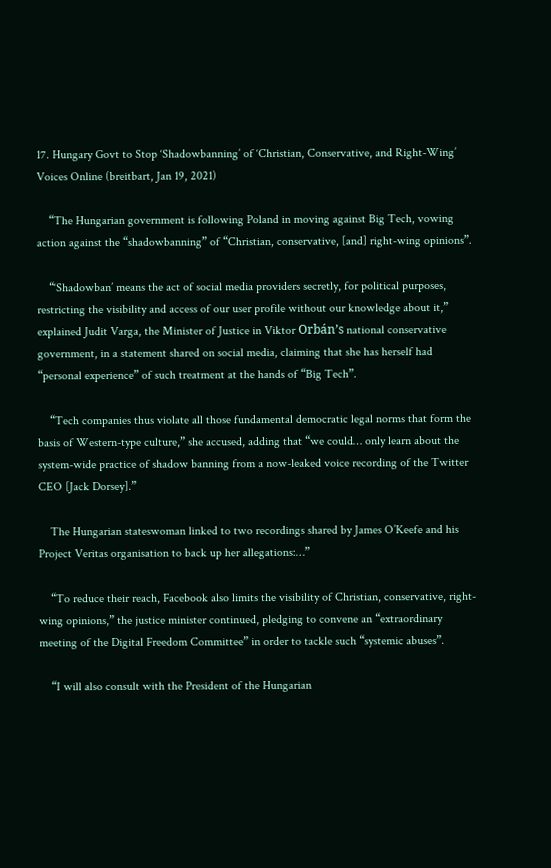17. Hungary Govt to Stop ‘Shadowbanning’ of ‘Christian, Conservative, and Right-Wing’ Voices Online (breitbart, Jan 19, 2021)

    “The Hungarian government is following Poland in moving against Big Tech, vowing action against the “shadowbanning” of “Christian, conservative, [and] right-wing opinions”.

    “‘Shadowban’ means the act of social media providers secretly, for political purposes, restricting the visibility and access of our user profile without our knowledge about it,” explained Judit Varga, the Minister of Justice in Viktor Orbán’s national conservative government, in a statement shared on social media, claiming that she has herself had “personal experience” of such treatment at the hands of “Big Tech”.

    “Tech companies thus violate all those fundamental democratic legal norms that form the basis of Western-type culture,” she accused, adding that “we could… only learn about the system-wide practice of shadow banning from a now-leaked voice recording of the Twitter CEO [Jack Dorsey].”

    The Hungarian stateswoman linked to two recordings shared by James O’Keefe and his Project Veritas organisation to back up her allegations:…”

    “To reduce their reach, Facebook also limits the visibility of Christian, conservative, right-wing opinions,” the justice minister continued, pledging to convene an “extraordinary meeting of the Digital Freedom Committee” in order to tackle such “systemic abuses”.

    “I will also consult with the President of the Hungarian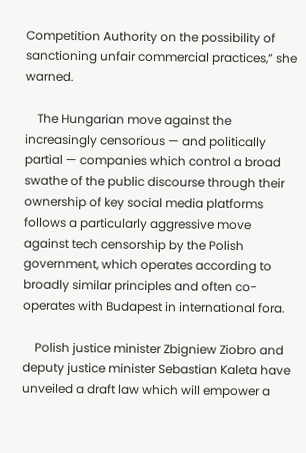Competition Authority on the possibility of sanctioning unfair commercial practices,” she warned.

    The Hungarian move against the increasingly censorious — and politically partial — companies which control a broad swathe of the public discourse through their ownership of key social media platforms follows a particularly aggressive move against tech censorship by the Polish government, which operates according to broadly similar principles and often co-operates with Budapest in international fora.

    Polish justice minister Zbigniew Ziobro and deputy justice minister Sebastian Kaleta have unveiled a draft law which will empower a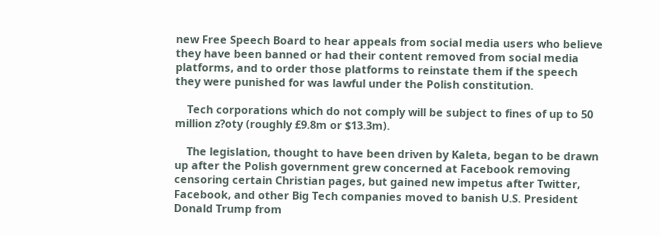new Free Speech Board to hear appeals from social media users who believe they have been banned or had their content removed from social media platforms, and to order those platforms to reinstate them if the speech they were punished for was lawful under the Polish constitution.

    Tech corporations which do not comply will be subject to fines of up to 50 million z?oty (roughly £9.8m or $13.3m).

    The legislation, thought to have been driven by Kaleta, began to be drawn up after the Polish government grew concerned at Facebook removing censoring certain Christian pages, but gained new impetus after Twitter, Facebook, and other Big Tech companies moved to banish U.S. President Donald Trump from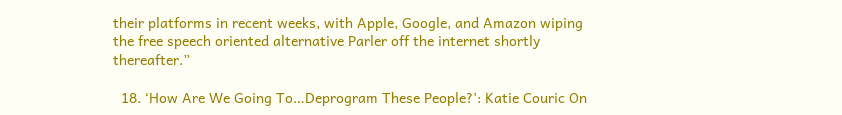their platforms in recent weeks, with Apple, Google, and Amazon wiping the free speech oriented alternative Parler off the internet shortly thereafter.”

  18. ‘How Are We Going To…Deprogram These People?’: Katie Couric On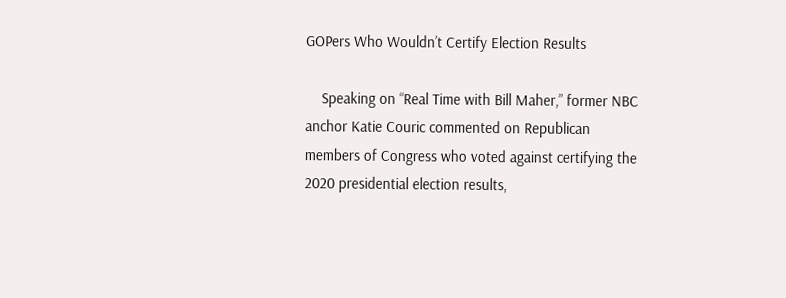GOPers Who Wouldn’t Certify Election Results

    Speaking on “Real Time with Bill Maher,” former NBC anchor Katie Couric commented on Republican members of Congress who voted against certifying the 2020 presidential election results,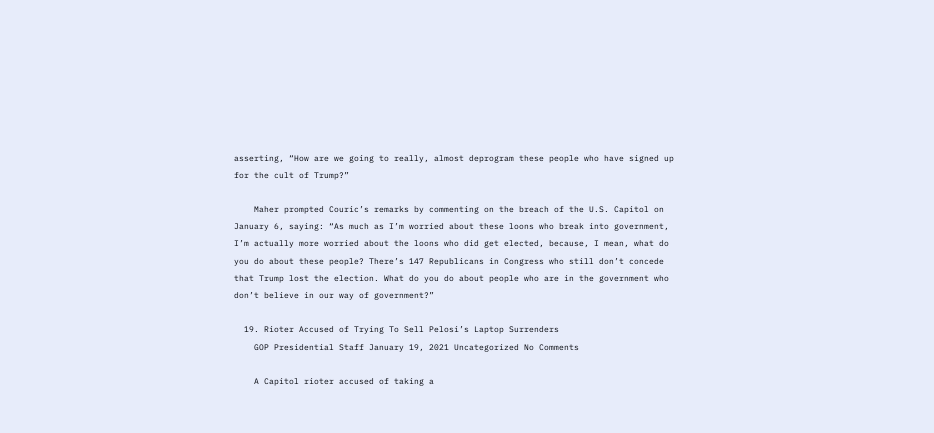asserting, “How are we going to really, almost deprogram these people who have signed up for the cult of Trump?”

    Maher prompted Couric’s remarks by commenting on the breach of the U.S. Capitol on January 6, saying: “As much as I’m worried about these loons who break into government, I’m actually more worried about the loons who did get elected, because, I mean, what do you do about these people? There’s 147 Republicans in Congress who still don’t concede that Trump lost the election. What do you do about people who are in the government who don’t believe in our way of government?”

  19. Rioter Accused of Trying To Sell Pelosi’s Laptop Surrenders
    GOP Presidential Staff January 19, 2021 Uncategorized No Comments

    A Capitol rioter accused of taking a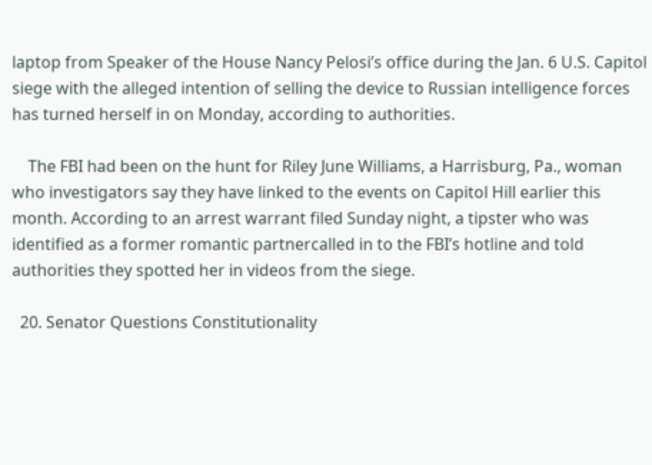laptop from Speaker of the House Nancy Pelosi’s office during the Jan. 6 U.S. Capitol siege with the alleged intention of selling the device to Russian intelligence forces has turned herself in on Monday, according to authorities.

    The FBI had been on the hunt for Riley June Williams, a Harrisburg, Pa., woman who investigators say they have linked to the events on Capitol Hill earlier this month. According to an arrest warrant filed Sunday night, a tipster who was identified as a former romantic partnercalled in to the FBI’s hotline and told authorities they spotted her in videos from the siege.

  20. Senator Questions Constitutionality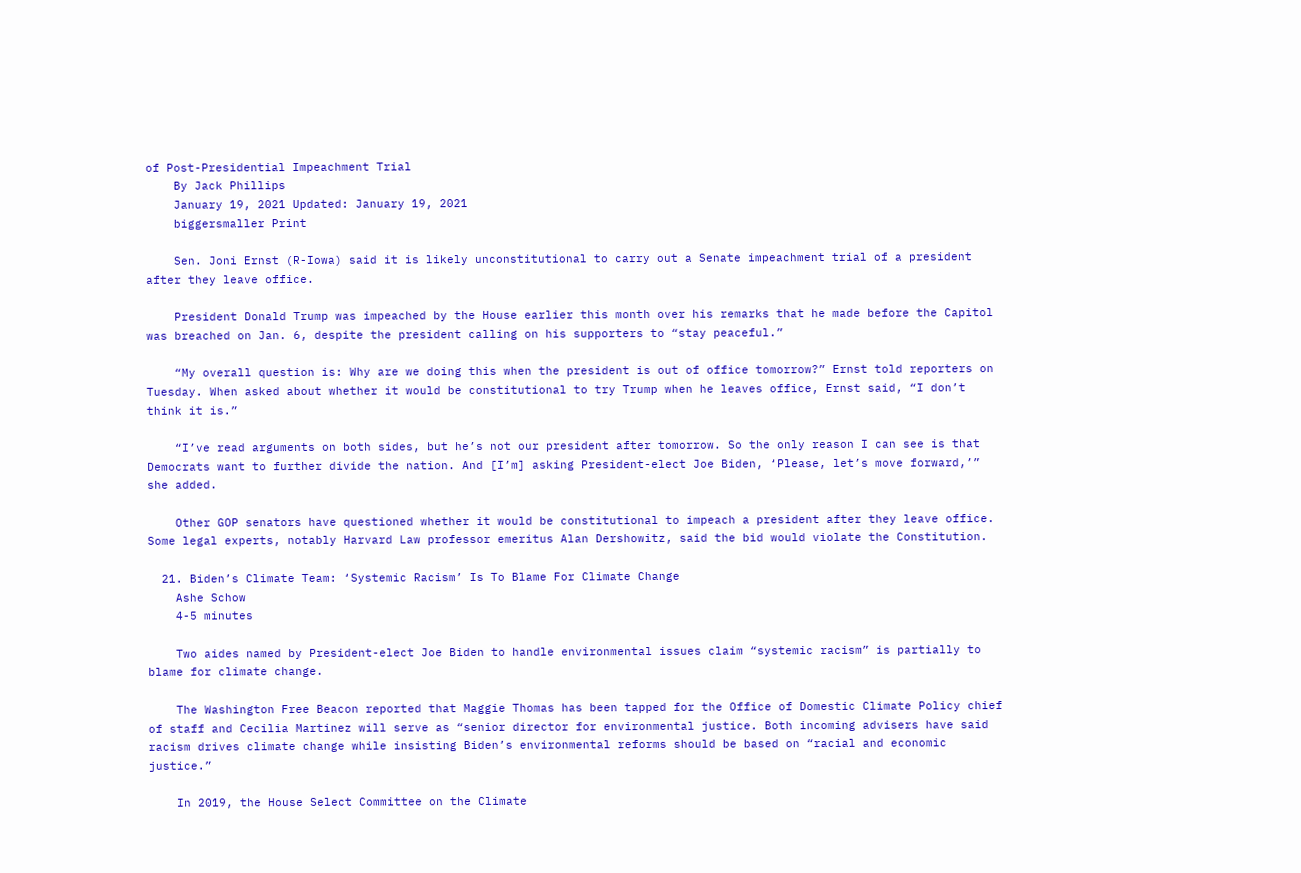of Post-Presidential Impeachment Trial
    By Jack Phillips
    January 19, 2021 Updated: January 19, 2021
    biggersmaller Print

    Sen. Joni Ernst (R-Iowa) said it is likely unconstitutional to carry out a Senate impeachment trial of a president after they leave office.

    President Donald Trump was impeached by the House earlier this month over his remarks that he made before the Capitol was breached on Jan. 6, despite the president calling on his supporters to “stay peaceful.”

    “My overall question is: Why are we doing this when the president is out of office tomorrow?” Ernst told reporters on Tuesday. When asked about whether it would be constitutional to try Trump when he leaves office, Ernst said, “I don’t think it is.”

    “I’ve read arguments on both sides, but he’s not our president after tomorrow. So the only reason I can see is that Democrats want to further divide the nation. And [I’m] asking President-elect Joe Biden, ‘Please, let’s move forward,’” she added.

    Other GOP senators have questioned whether it would be constitutional to impeach a president after they leave office. Some legal experts, notably Harvard Law professor emeritus Alan Dershowitz, said the bid would violate the Constitution.

  21. Biden’s Climate Team: ‘Systemic Racism’ Is To Blame For Climate Change
    Ashe Schow
    4-5 minutes

    Two aides named by President-elect Joe Biden to handle environmental issues claim “systemic racism” is partially to blame for climate change.

    The Washington Free Beacon reported that Maggie Thomas has been tapped for the Office of Domestic Climate Policy chief of staff and Cecilia Martinez will serve as “senior director for environmental justice. Both incoming advisers have said racism drives climate change while insisting Biden’s environmental reforms should be based on “racial and economic justice.”

    In 2019, the House Select Committee on the Climate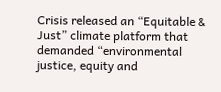Crisis released an “Equitable & Just” climate platform that demanded “environmental justice, equity and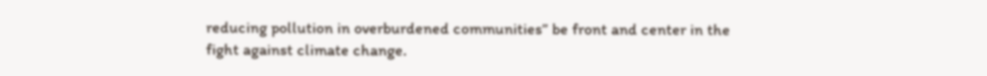reducing pollution in overburdened communities” be front and center in the fight against climate change.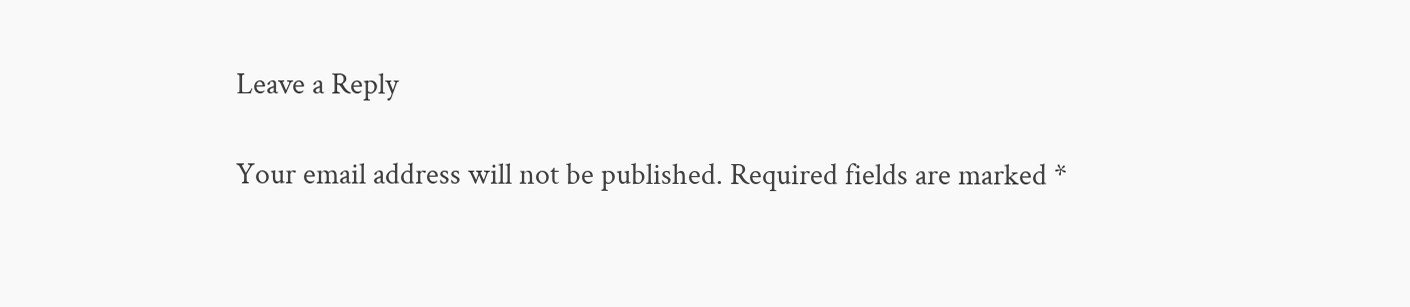Leave a Reply

Your email address will not be published. Required fields are marked *